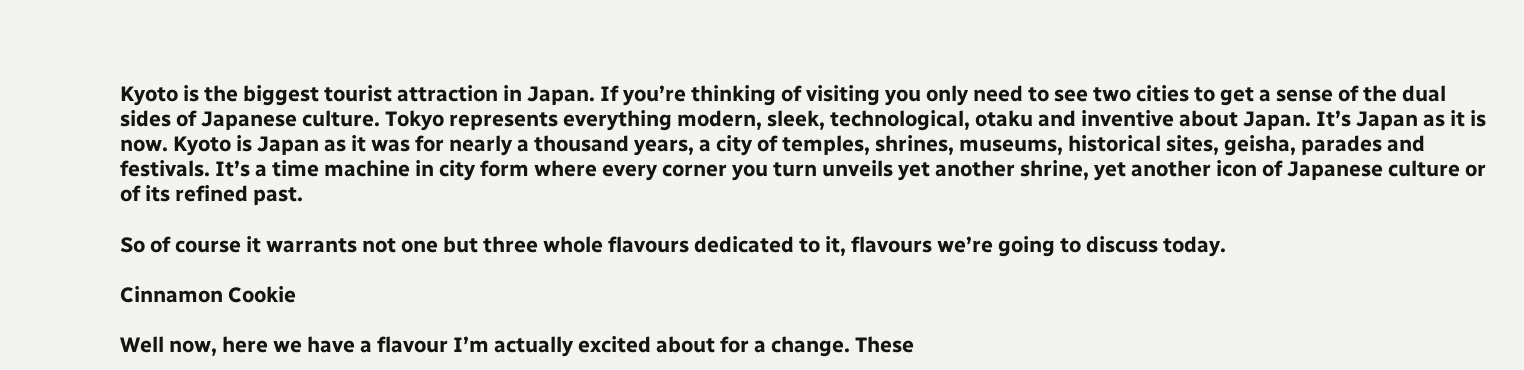Kyoto is the biggest tourist attraction in Japan. If you’re thinking of visiting you only need to see two cities to get a sense of the dual sides of Japanese culture. Tokyo represents everything modern, sleek, technological, otaku and inventive about Japan. It’s Japan as it is now. Kyoto is Japan as it was for nearly a thousand years, a city of temples, shrines, museums, historical sites, geisha, parades and festivals. It’s a time machine in city form where every corner you turn unveils yet another shrine, yet another icon of Japanese culture or of its refined past.

So of course it warrants not one but three whole flavours dedicated to it, flavours we’re going to discuss today.

Cinnamon Cookie

Well now, here we have a flavour I’m actually excited about for a change. These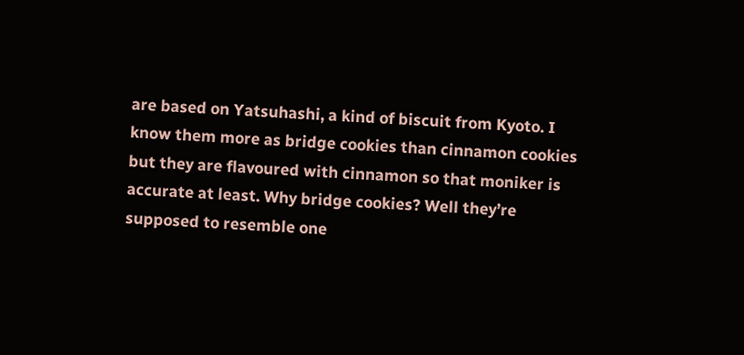are based on Yatsuhashi, a kind of biscuit from Kyoto. I know them more as bridge cookies than cinnamon cookies but they are flavoured with cinnamon so that moniker is accurate at least. Why bridge cookies? Well they’re supposed to resemble one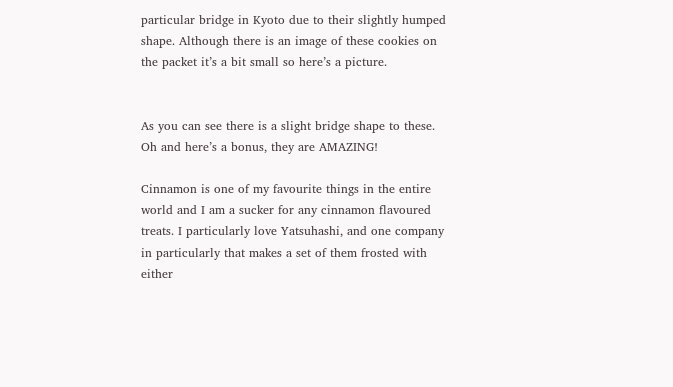particular bridge in Kyoto due to their slightly humped shape. Although there is an image of these cookies on the packet it’s a bit small so here’s a picture.


As you can see there is a slight bridge shape to these. Oh and here’s a bonus, they are AMAZING!

Cinnamon is one of my favourite things in the entire world and I am a sucker for any cinnamon flavoured treats. I particularly love Yatsuhashi, and one company in particularly that makes a set of them frosted with either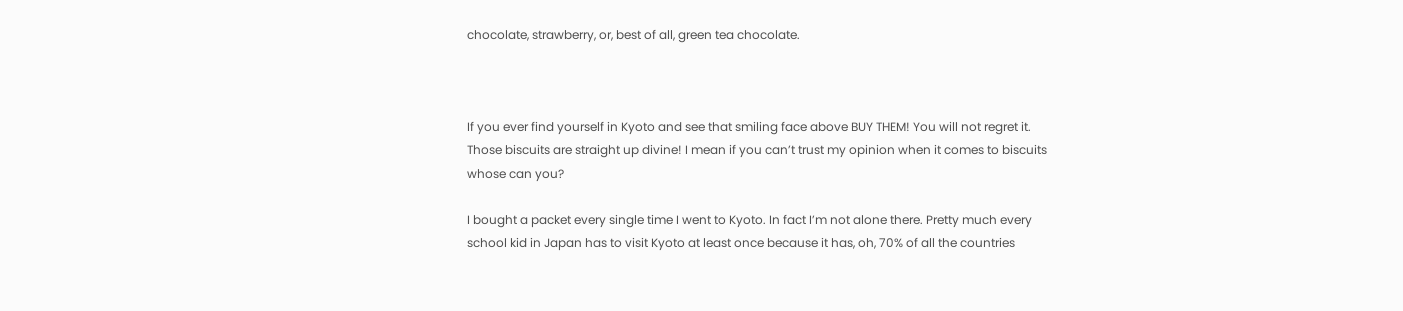chocolate, strawberry, or, best of all, green tea chocolate.



If you ever find yourself in Kyoto and see that smiling face above BUY THEM! You will not regret it. Those biscuits are straight up divine! I mean if you can’t trust my opinion when it comes to biscuits whose can you?

I bought a packet every single time I went to Kyoto. In fact I’m not alone there. Pretty much every school kid in Japan has to visit Kyoto at least once because it has, oh, 70% of all the countries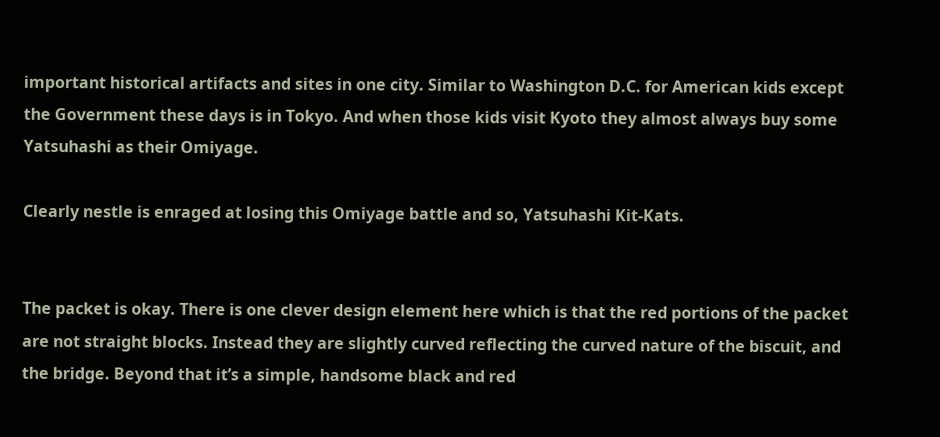important historical artifacts and sites in one city. Similar to Washington D.C. for American kids except the Government these days is in Tokyo. And when those kids visit Kyoto they almost always buy some Yatsuhashi as their Omiyage.

Clearly nestle is enraged at losing this Omiyage battle and so, Yatsuhashi Kit-Kats.


The packet is okay. There is one clever design element here which is that the red portions of the packet are not straight blocks. Instead they are slightly curved reflecting the curved nature of the biscuit, and the bridge. Beyond that it’s a simple, handsome black and red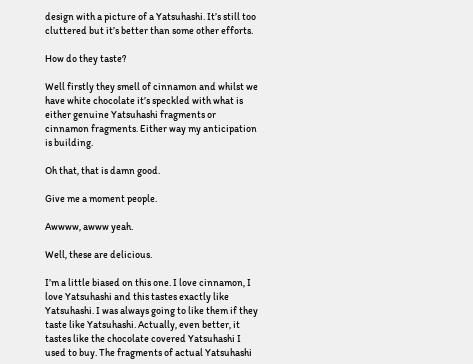design with a picture of a Yatsuhashi. It’s still too cluttered but it’s better than some other efforts.

How do they taste?

Well firstly they smell of cinnamon and whilst we have white chocolate it’s speckled with what is either genuine Yatsuhashi fragments or cinnamon fragments. Either way my anticipation is building.

Oh that, that is damn good.

Give me a moment people.

Awwww, awww yeah.

Well, these are delicious.

I’m a little biased on this one. I love cinnamon, I love Yatsuhashi and this tastes exactly like Yatsuhashi. I was always going to like them if they taste like Yatsuhashi. Actually, even better, it tastes like the chocolate covered Yatsuhashi I used to buy. The fragments of actual Yatsuhashi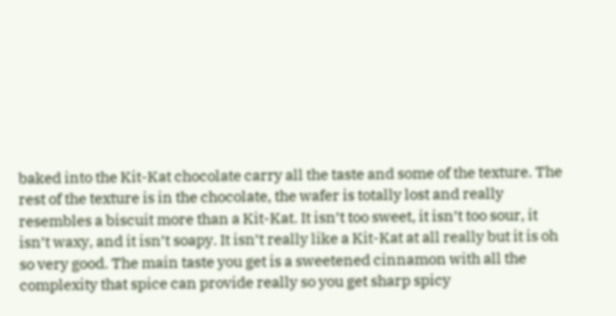baked into the Kit-Kat chocolate carry all the taste and some of the texture. The rest of the texture is in the chocolate, the wafer is totally lost and really resembles a biscuit more than a Kit-Kat. It isn’t too sweet, it isn’t too sour, it isn’t waxy, and it isn’t soapy. It isn’t really like a Kit-Kat at all really but it is oh so very good. The main taste you get is a sweetened cinnamon with all the complexity that spice can provide really so you get sharp spicy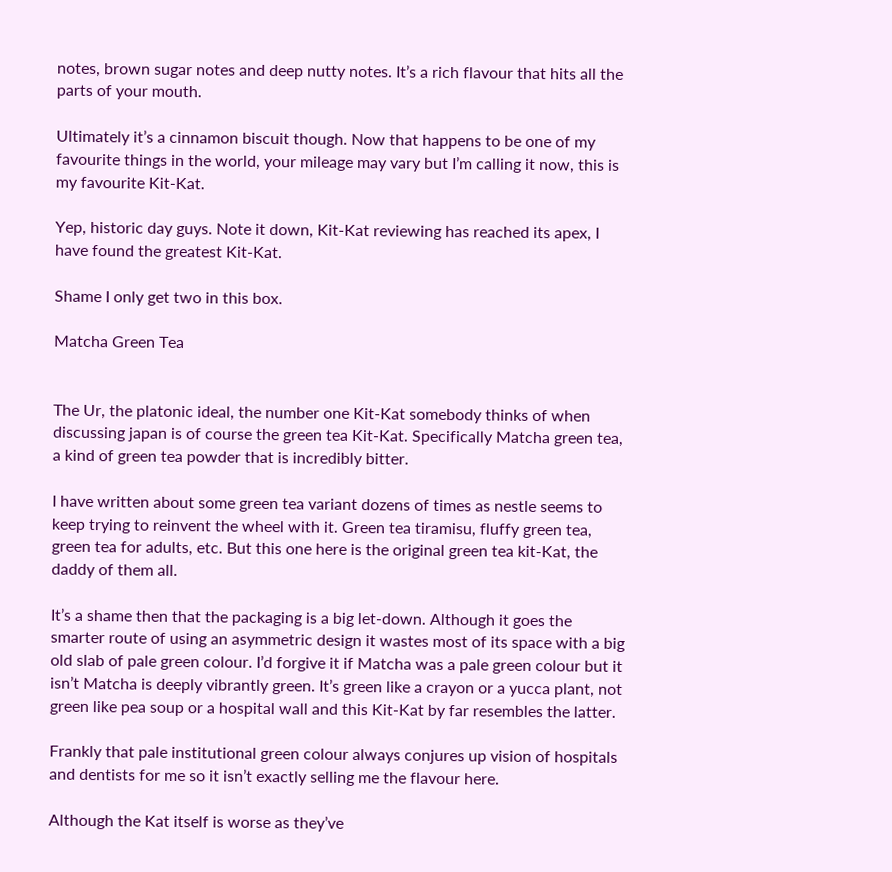notes, brown sugar notes and deep nutty notes. It’s a rich flavour that hits all the parts of your mouth.

Ultimately it’s a cinnamon biscuit though. Now that happens to be one of my favourite things in the world, your mileage may vary but I’m calling it now, this is my favourite Kit-Kat.

Yep, historic day guys. Note it down, Kit-Kat reviewing has reached its apex, I have found the greatest Kit-Kat.

Shame I only get two in this box.

Matcha Green Tea


The Ur, the platonic ideal, the number one Kit-Kat somebody thinks of when discussing japan is of course the green tea Kit-Kat. Specifically Matcha green tea, a kind of green tea powder that is incredibly bitter.

I have written about some green tea variant dozens of times as nestle seems to keep trying to reinvent the wheel with it. Green tea tiramisu, fluffy green tea, green tea for adults, etc. But this one here is the original green tea kit-Kat, the daddy of them all.

It’s a shame then that the packaging is a big let-down. Although it goes the smarter route of using an asymmetric design it wastes most of its space with a big old slab of pale green colour. I’d forgive it if Matcha was a pale green colour but it isn’t Matcha is deeply vibrantly green. It’s green like a crayon or a yucca plant, not green like pea soup or a hospital wall and this Kit-Kat by far resembles the latter.

Frankly that pale institutional green colour always conjures up vision of hospitals and dentists for me so it isn’t exactly selling me the flavour here.

Although the Kat itself is worse as they’ve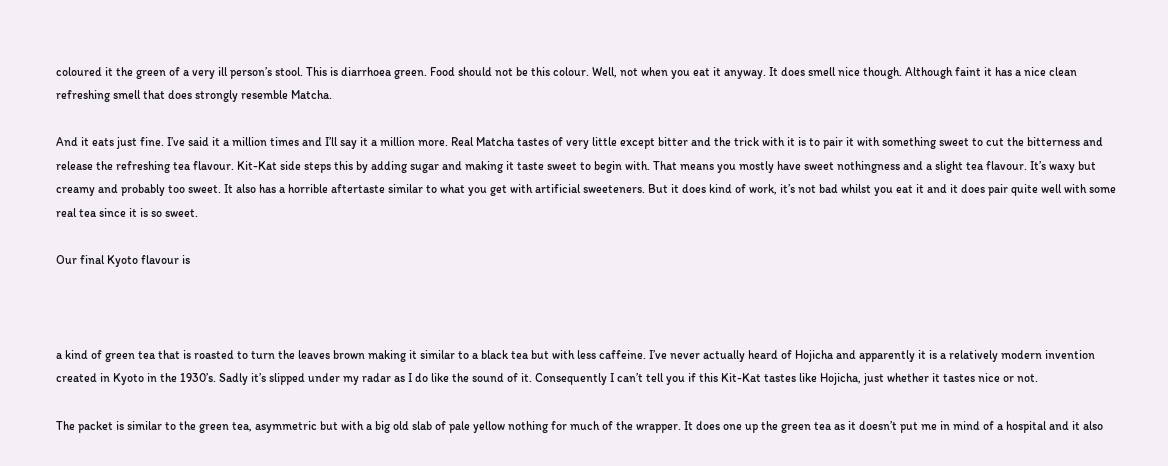coloured it the green of a very ill person’s stool. This is diarrhoea green. Food should not be this colour. Well, not when you eat it anyway. It does smell nice though. Although faint it has a nice clean refreshing smell that does strongly resemble Matcha.

And it eats just fine. I’ve said it a million times and I’ll say it a million more. Real Matcha tastes of very little except bitter and the trick with it is to pair it with something sweet to cut the bitterness and release the refreshing tea flavour. Kit-Kat side steps this by adding sugar and making it taste sweet to begin with. That means you mostly have sweet nothingness and a slight tea flavour. It’s waxy but creamy and probably too sweet. It also has a horrible aftertaste similar to what you get with artificial sweeteners. But it does kind of work, it’s not bad whilst you eat it and it does pair quite well with some real tea since it is so sweet.

Our final Kyoto flavour is



a kind of green tea that is roasted to turn the leaves brown making it similar to a black tea but with less caffeine. I’ve never actually heard of Hojicha and apparently it is a relatively modern invention created in Kyoto in the 1930’s. Sadly it’s slipped under my radar as I do like the sound of it. Consequently I can’t tell you if this Kit-Kat tastes like Hojicha, just whether it tastes nice or not.

The packet is similar to the green tea, asymmetric but with a big old slab of pale yellow nothing for much of the wrapper. It does one up the green tea as it doesn’t put me in mind of a hospital and it also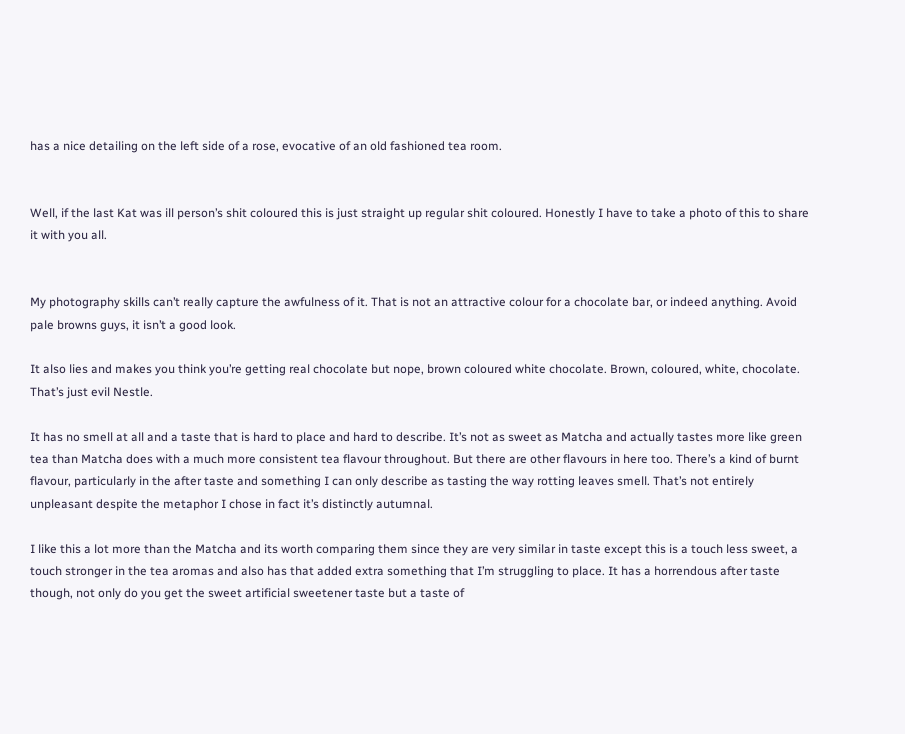has a nice detailing on the left side of a rose, evocative of an old fashioned tea room.


Well, if the last Kat was ill person’s shit coloured this is just straight up regular shit coloured. Honestly I have to take a photo of this to share it with you all.


My photography skills can’t really capture the awfulness of it. That is not an attractive colour for a chocolate bar, or indeed anything. Avoid pale browns guys, it isn’t a good look.

It also lies and makes you think you’re getting real chocolate but nope, brown coloured white chocolate. Brown, coloured, white, chocolate. That’s just evil Nestle.

It has no smell at all and a taste that is hard to place and hard to describe. It’s not as sweet as Matcha and actually tastes more like green tea than Matcha does with a much more consistent tea flavour throughout. But there are other flavours in here too. There’s a kind of burnt flavour, particularly in the after taste and something I can only describe as tasting the way rotting leaves smell. That’s not entirely unpleasant despite the metaphor I chose in fact it’s distinctly autumnal.

I like this a lot more than the Matcha and its worth comparing them since they are very similar in taste except this is a touch less sweet, a touch stronger in the tea aromas and also has that added extra something that I’m struggling to place. It has a horrendous after taste though, not only do you get the sweet artificial sweetener taste but a taste of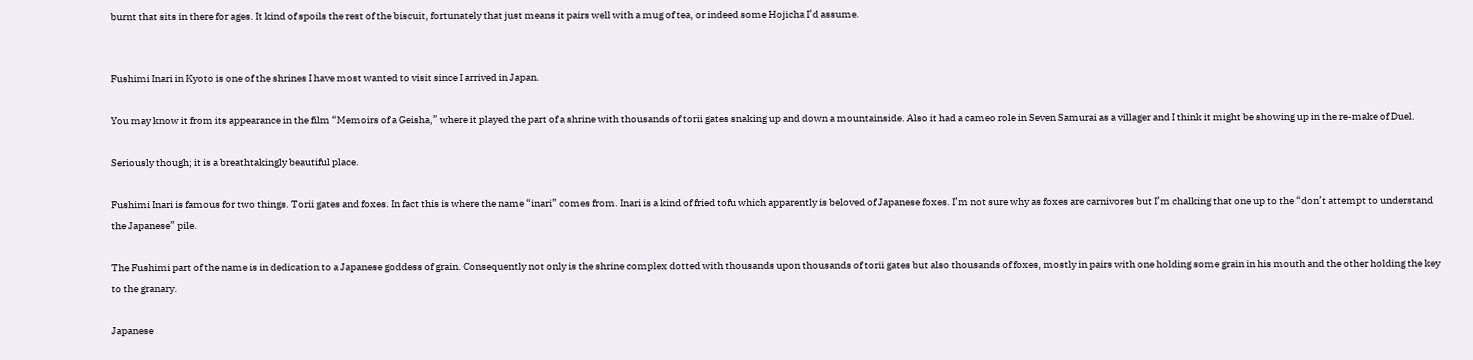burnt that sits in there for ages. It kind of spoils the rest of the biscuit, fortunately that just means it pairs well with a mug of tea, or indeed some Hojicha I’d assume.


Fushimi Inari in Kyoto is one of the shrines I have most wanted to visit since I arrived in Japan.

You may know it from its appearance in the film “Memoirs of a Geisha,” where it played the part of a shrine with thousands of torii gates snaking up and down a mountainside. Also it had a cameo role in Seven Samurai as a villager and I think it might be showing up in the re-make of Duel.

Seriously though; it is a breathtakingly beautiful place.

Fushimi Inari is famous for two things. Torii gates and foxes. In fact this is where the name “inari” comes from. Inari is a kind of fried tofu which apparently is beloved of Japanese foxes. I’m not sure why as foxes are carnivores but I’m chalking that one up to the “don’t attempt to understand the Japanese” pile.

The Fushimi part of the name is in dedication to a Japanese goddess of grain. Consequently not only is the shrine complex dotted with thousands upon thousands of torii gates but also thousands of foxes, mostly in pairs with one holding some grain in his mouth and the other holding the key to the granary.

Japanese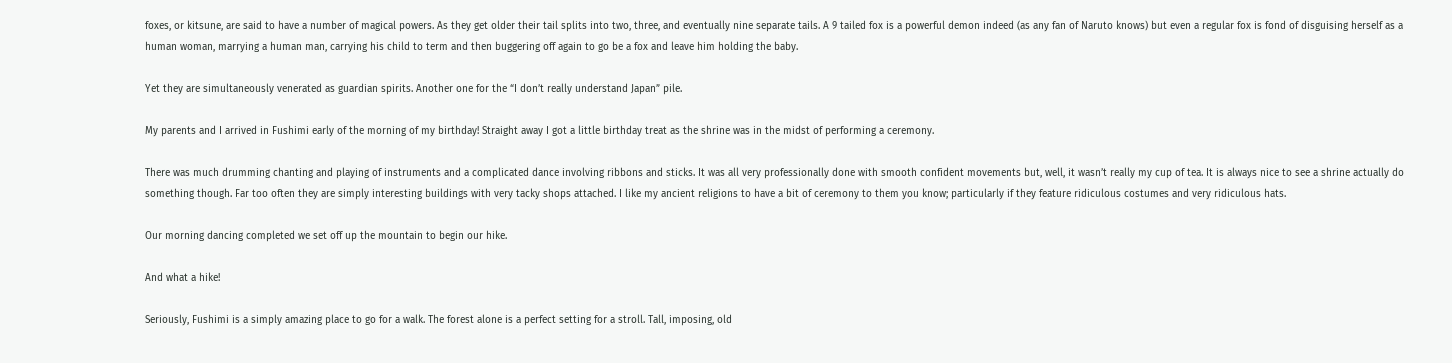foxes, or kitsune, are said to have a number of magical powers. As they get older their tail splits into two, three, and eventually nine separate tails. A 9 tailed fox is a powerful demon indeed (as any fan of Naruto knows) but even a regular fox is fond of disguising herself as a human woman, marrying a human man, carrying his child to term and then buggering off again to go be a fox and leave him holding the baby.

Yet they are simultaneously venerated as guardian spirits. Another one for the “I don’t really understand Japan” pile.

My parents and I arrived in Fushimi early of the morning of my birthday! Straight away I got a little birthday treat as the shrine was in the midst of performing a ceremony.

There was much drumming chanting and playing of instruments and a complicated dance involving ribbons and sticks. It was all very professionally done with smooth confident movements but, well, it wasn’t really my cup of tea. It is always nice to see a shrine actually do something though. Far too often they are simply interesting buildings with very tacky shops attached. I like my ancient religions to have a bit of ceremony to them you know; particularly if they feature ridiculous costumes and very ridiculous hats.

Our morning dancing completed we set off up the mountain to begin our hike.

And what a hike!

Seriously, Fushimi is a simply amazing place to go for a walk. The forest alone is a perfect setting for a stroll. Tall, imposing, old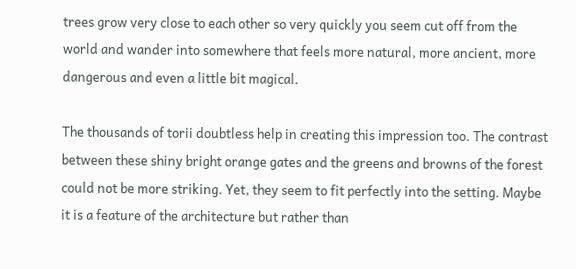trees grow very close to each other so very quickly you seem cut off from the world and wander into somewhere that feels more natural, more ancient, more dangerous and even a little bit magical.

The thousands of torii doubtless help in creating this impression too. The contrast between these shiny bright orange gates and the greens and browns of the forest could not be more striking. Yet, they seem to fit perfectly into the setting. Maybe it is a feature of the architecture but rather than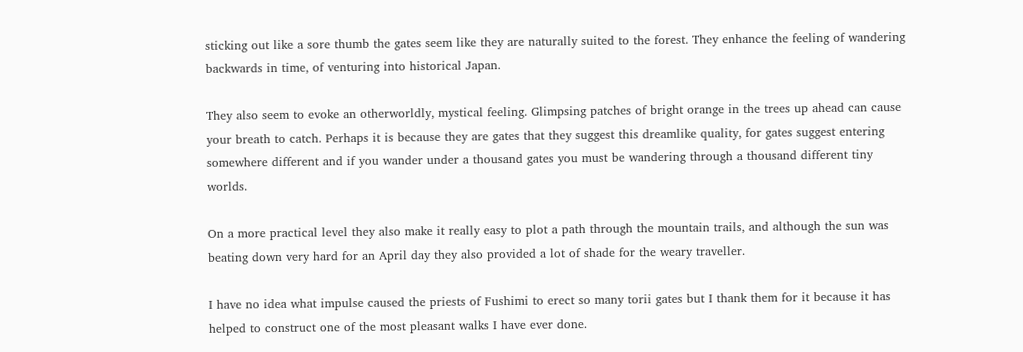sticking out like a sore thumb the gates seem like they are naturally suited to the forest. They enhance the feeling of wandering backwards in time, of venturing into historical Japan.

They also seem to evoke an otherworldly, mystical feeling. Glimpsing patches of bright orange in the trees up ahead can cause your breath to catch. Perhaps it is because they are gates that they suggest this dreamlike quality, for gates suggest entering somewhere different and if you wander under a thousand gates you must be wandering through a thousand different tiny worlds.

On a more practical level they also make it really easy to plot a path through the mountain trails, and although the sun was beating down very hard for an April day they also provided a lot of shade for the weary traveller.

I have no idea what impulse caused the priests of Fushimi to erect so many torii gates but I thank them for it because it has helped to construct one of the most pleasant walks I have ever done.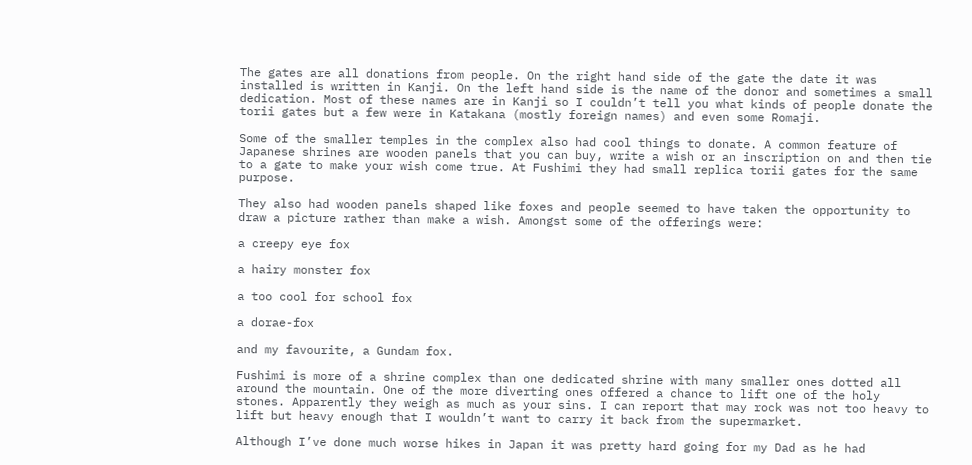The gates are all donations from people. On the right hand side of the gate the date it was installed is written in Kanji. On the left hand side is the name of the donor and sometimes a small dedication. Most of these names are in Kanji so I couldn’t tell you what kinds of people donate the torii gates but a few were in Katakana (mostly foreign names) and even some Romaji.

Some of the smaller temples in the complex also had cool things to donate. A common feature of Japanese shrines are wooden panels that you can buy, write a wish or an inscription on and then tie to a gate to make your wish come true. At Fushimi they had small replica torii gates for the same purpose.

They also had wooden panels shaped like foxes and people seemed to have taken the opportunity to draw a picture rather than make a wish. Amongst some of the offerings were:

a creepy eye fox

a hairy monster fox

a too cool for school fox

a dorae-fox

and my favourite, a Gundam fox.

Fushimi is more of a shrine complex than one dedicated shrine with many smaller ones dotted all around the mountain. One of the more diverting ones offered a chance to lift one of the holy stones. Apparently they weigh as much as your sins. I can report that may rock was not too heavy to lift but heavy enough that I wouldn’t want to carry it back from the supermarket.

Although I’ve done much worse hikes in Japan it was pretty hard going for my Dad as he had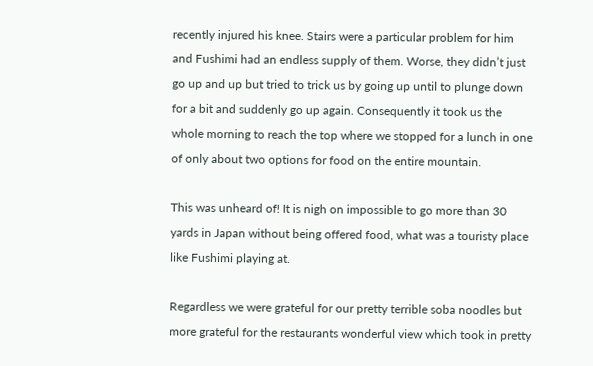recently injured his knee. Stairs were a particular problem for him and Fushimi had an endless supply of them. Worse, they didn’t just go up and up but tried to trick us by going up until to plunge down for a bit and suddenly go up again. Consequently it took us the whole morning to reach the top where we stopped for a lunch in one of only about two options for food on the entire mountain.

This was unheard of! It is nigh on impossible to go more than 30 yards in Japan without being offered food, what was a touristy place like Fushimi playing at.

Regardless we were grateful for our pretty terrible soba noodles but more grateful for the restaurants wonderful view which took in pretty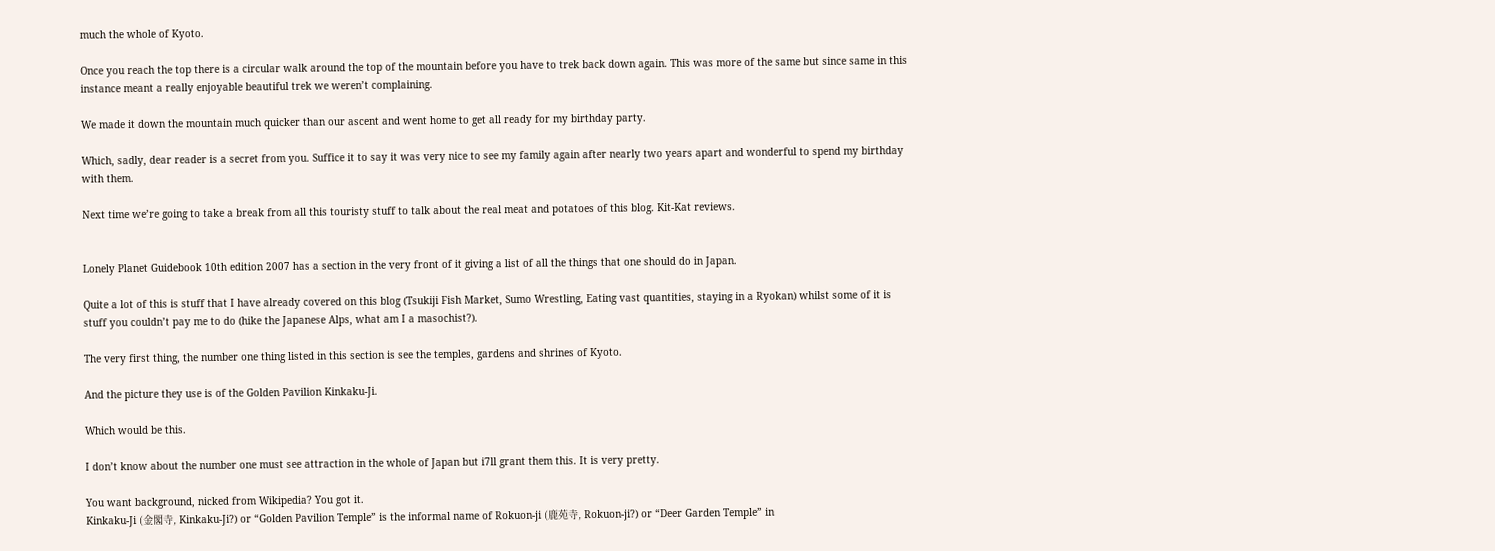much the whole of Kyoto.

Once you reach the top there is a circular walk around the top of the mountain before you have to trek back down again. This was more of the same but since same in this instance meant a really enjoyable beautiful trek we weren’t complaining.

We made it down the mountain much quicker than our ascent and went home to get all ready for my birthday party.

Which, sadly, dear reader is a secret from you. Suffice it to say it was very nice to see my family again after nearly two years apart and wonderful to spend my birthday with them.

Next time we’re going to take a break from all this touristy stuff to talk about the real meat and potatoes of this blog. Kit-Kat reviews.


Lonely Planet Guidebook 10th edition 2007 has a section in the very front of it giving a list of all the things that one should do in Japan.

Quite a lot of this is stuff that I have already covered on this blog (Tsukiji Fish Market, Sumo Wrestling, Eating vast quantities, staying in a Ryokan) whilst some of it is stuff you couldn’t pay me to do (hike the Japanese Alps, what am I a masochist?).

The very first thing, the number one thing listed in this section is see the temples, gardens and shrines of Kyoto.

And the picture they use is of the Golden Pavilion Kinkaku-Ji.

Which would be this.

I don’t know about the number one must see attraction in the whole of Japan but i7ll grant them this. It is very pretty.

You want background, nicked from Wikipedia? You got it.
Kinkaku-Ji (金閣寺, Kinkaku-Ji?) or “Golden Pavilion Temple” is the informal name of Rokuon-ji (鹿苑寺, Rokuon-ji?) or “Deer Garden Temple” in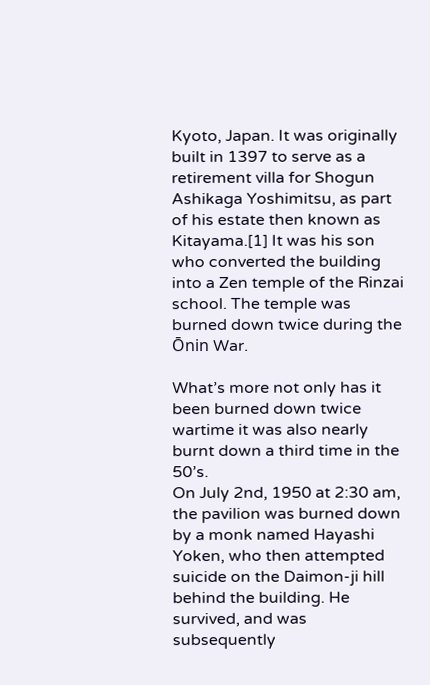Kyoto, Japan. It was originally built in 1397 to serve as a retirement villa for Shogun Ashikaga Yoshimitsu, as part of his estate then known as Kitayama.[1] It was his son who converted the building into a Zen temple of the Rinzai school. The temple was burned down twice during the Ōnin War.

What’s more not only has it been burned down twice wartime it was also nearly burnt down a third time in the 50’s.
On July 2nd, 1950 at 2:30 am, the pavilion was burned down by a monk named Hayashi Yoken, who then attempted suicide on the Daimon-ji hill behind the building. He survived, and was subsequently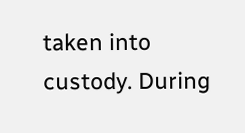taken into custody. During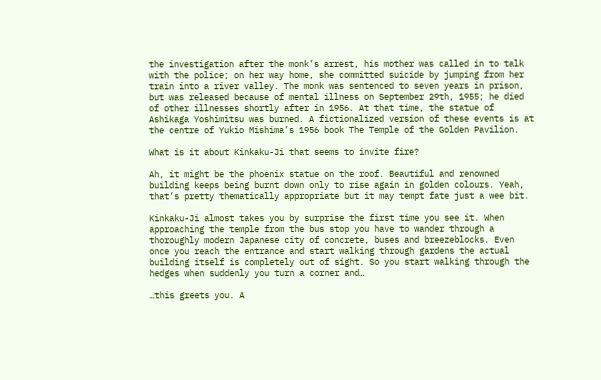the investigation after the monk’s arrest, his mother was called in to talk with the police; on her way home, she committed suicide by jumping from her train into a river valley. The monk was sentenced to seven years in prison, but was released because of mental illness on September 29th, 1955; he died of other illnesses shortly after in 1956. At that time, the statue of Ashikaga Yoshimitsu was burned. A fictionalized version of these events is at the centre of Yukio Mishima’s 1956 book The Temple of the Golden Pavilion.

What is it about Kinkaku-Ji that seems to invite fire?

Ah, it might be the phoenix statue on the roof. Beautiful and renowned building keeps being burnt down only to rise again in golden colours. Yeah, that’s pretty thematically appropriate but it may tempt fate just a wee bit.

Kinkaku-Ji almost takes you by surprise the first time you see it. When approaching the temple from the bus stop you have to wander through a thoroughly modern Japanese city of concrete, buses and breezeblocks. Even once you reach the entrance and start walking through gardens the actual building itself is completely out of sight. So you start walking through the hedges when suddenly you turn a corner and…

…this greets you. A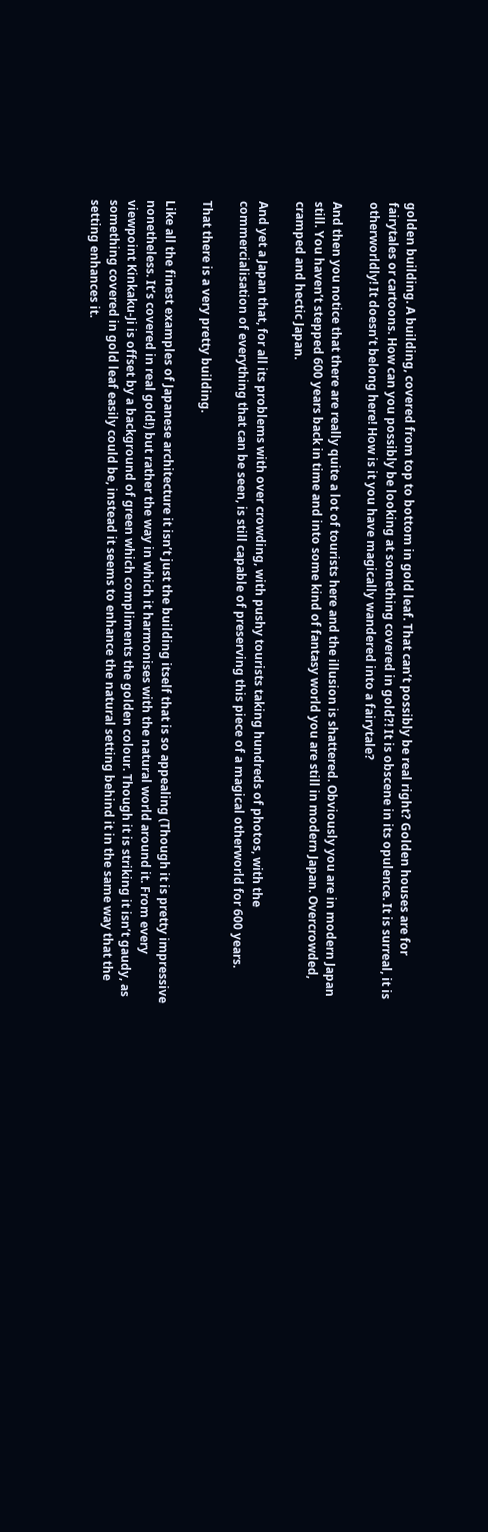golden building. A building, covered from top to bottom in gold leaf. That can’t possibly be real right? Golden houses are for fairytales or cartoons. How can you possibly be looking at something covered in gold?! It is obscene in its opulence. It is surreal, it is otherworldly! It doesn’t belong here! How is it you have magically wandered into a fairytale?

And then you notice that there are really quite a lot of tourists here and the illusion is shattered. Obviously you are in modern Japan still. You haven’t stepped 600 years back in time and into some kind of fantasy world you are still in modern Japan. Overcrowded, cramped and hectic Japan.

And yet a Japan that, for all its problems with over crowding, with pushy tourists taking hundreds of photos, with the commercialisation of everything that can be seen, is still capable of preserving this piece of a magical otherworld for 600 years.

That there is a very pretty building.

Like all the finest examples of Japanese architecture it isn’t just the building itself that is so appealing (Though it is pretty impressive nonetheless. It’s covered in real gold!) but rather the way in which it harmonises with the natural world around it. From every viewpoint Kinkaku-Ji is offset by a background of green which compliments the golden colour. Though it is striking it isn’t gaudy, as something covered in gold leaf easily could be, instead it seems to enhance the natural setting behind it in the same way that the setting enhances it.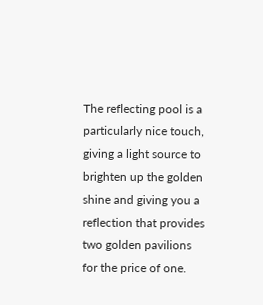The reflecting pool is a particularly nice touch, giving a light source to brighten up the golden shine and giving you a reflection that provides two golden pavilions for the price of one.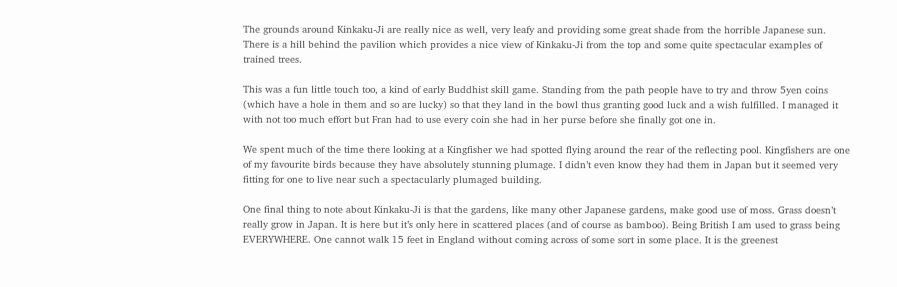The grounds around Kinkaku-Ji are really nice as well, very leafy and providing some great shade from the horrible Japanese sun. There is a hill behind the pavilion which provides a nice view of Kinkaku-Ji from the top and some quite spectacular examples of trained trees.

This was a fun little touch too, a kind of early Buddhist skill game. Standing from the path people have to try and throw 5yen coins (which have a hole in them and so are lucky) so that they land in the bowl thus granting good luck and a wish fulfilled. I managed it with not too much effort but Fran had to use every coin she had in her purse before she finally got one in.

We spent much of the time there looking at a Kingfisher we had spotted flying around the rear of the reflecting pool. Kingfishers are one of my favourite birds because they have absolutely stunning plumage. I didn’t even know they had them in Japan but it seemed very fitting for one to live near such a spectacularly plumaged building.

One final thing to note about Kinkaku-Ji is that the gardens, like many other Japanese gardens, make good use of moss. Grass doesn’t really grow in Japan. It is here but it’s only here in scattered places (and of course as bamboo). Being British I am used to grass being EVERYWHERE. One cannot walk 15 feet in England without coming across of some sort in some place. It is the greenest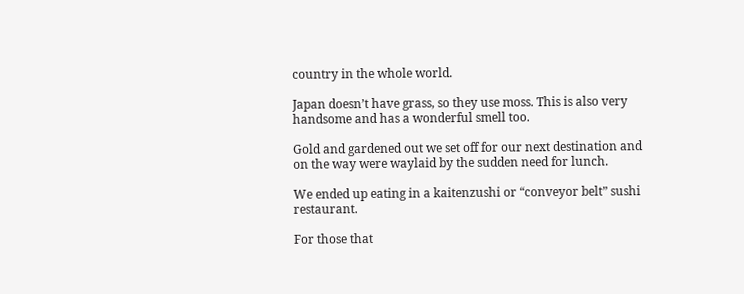country in the whole world.

Japan doesn’t have grass, so they use moss. This is also very handsome and has a wonderful smell too.

Gold and gardened out we set off for our next destination and on the way were waylaid by the sudden need for lunch.

We ended up eating in a kaitenzushi or “conveyor belt” sushi restaurant.

For those that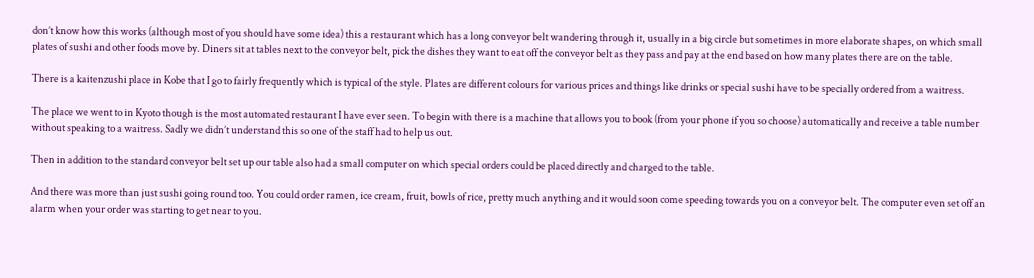don’t know how this works (although most of you should have some idea) this a restaurant which has a long conveyor belt wandering through it, usually in a big circle but sometimes in more elaborate shapes, on which small plates of sushi and other foods move by. Diners sit at tables next to the conveyor belt, pick the dishes they want to eat off the conveyor belt as they pass and pay at the end based on how many plates there are on the table.

There is a kaitenzushi place in Kobe that I go to fairly frequently which is typical of the style. Plates are different colours for various prices and things like drinks or special sushi have to be specially ordered from a waitress.

The place we went to in Kyoto though is the most automated restaurant I have ever seen. To begin with there is a machine that allows you to book (from your phone if you so choose) automatically and receive a table number without speaking to a waitress. Sadly we didn’t understand this so one of the staff had to help us out.

Then in addition to the standard conveyor belt set up our table also had a small computer on which special orders could be placed directly and charged to the table.

And there was more than just sushi going round too. You could order ramen, ice cream, fruit, bowls of rice, pretty much anything and it would soon come speeding towards you on a conveyor belt. The computer even set off an alarm when your order was starting to get near to you.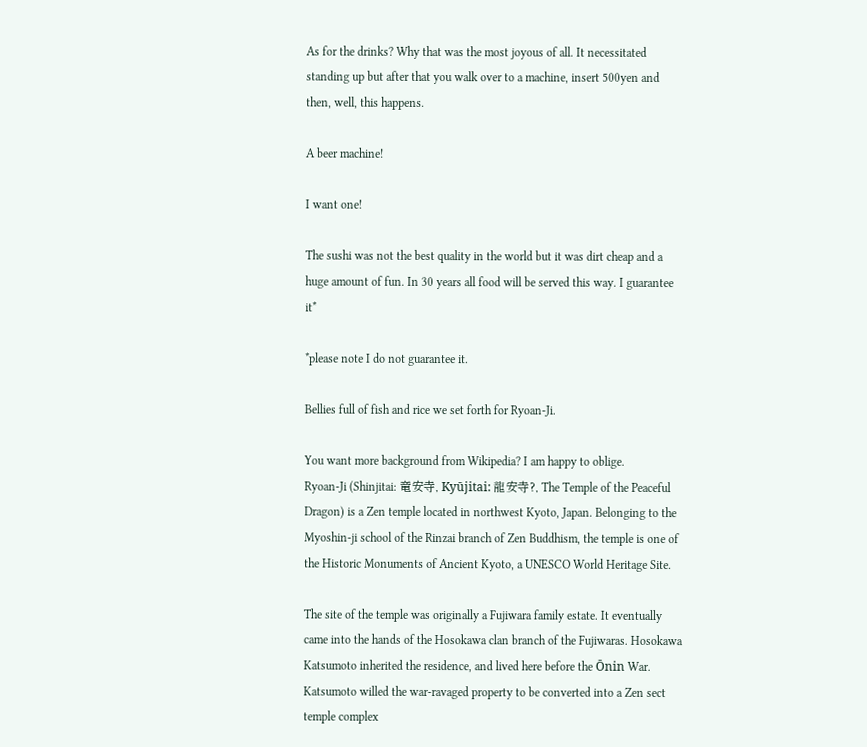As for the drinks? Why that was the most joyous of all. It necessitated standing up but after that you walk over to a machine, insert 500yen and then, well, this happens.

A beer machine!

I want one!

The sushi was not the best quality in the world but it was dirt cheap and a huge amount of fun. In 30 years all food will be served this way. I guarantee it*

*please note I do not guarantee it.

Bellies full of fish and rice we set forth for Ryoan-Ji.

You want more background from Wikipedia? I am happy to oblige.
Ryoan-Ji (Shinjitai: 竜安寺, Kyūjitai: 龍安寺?, The Temple of the Peaceful Dragon) is a Zen temple located in northwest Kyoto, Japan. Belonging to the Myoshin-ji school of the Rinzai branch of Zen Buddhism, the temple is one of the Historic Monuments of Ancient Kyoto, a UNESCO World Heritage Site.

The site of the temple was originally a Fujiwara family estate. It eventually came into the hands of the Hosokawa clan branch of the Fujiwaras. Hosokawa Katsumoto inherited the residence, and lived here before the Ōnin War. Katsumoto willed the war-ravaged property to be converted into a Zen sect temple complex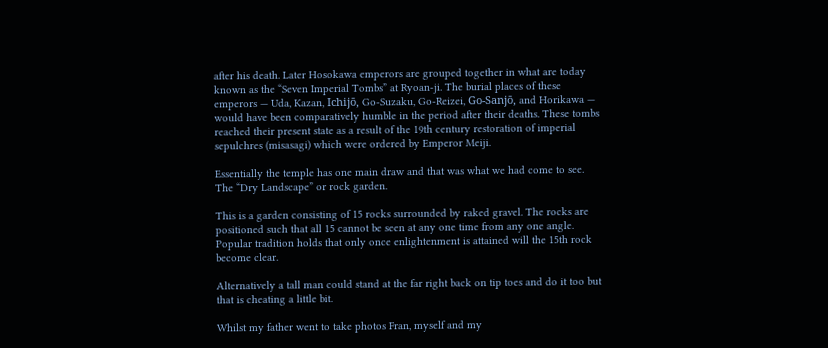after his death. Later Hosokawa emperors are grouped together in what are today known as the “Seven Imperial Tombs” at Ryoan-ji. The burial places of these emperors — Uda, Kazan, Ichijō, Go-Suzaku, Go-Reizei, Go-Sanjō, and Horikawa — would have been comparatively humble in the period after their deaths. These tombs reached their present state as a result of the 19th century restoration of imperial sepulchres (misasagi) which were ordered by Emperor Meiji.

Essentially the temple has one main draw and that was what we had come to see. The “Dry Landscape” or rock garden.

This is a garden consisting of 15 rocks surrounded by raked gravel. The rocks are positioned such that all 15 cannot be seen at any one time from any one angle. Popular tradition holds that only once enlightenment is attained will the 15th rock become clear.

Alternatively a tall man could stand at the far right back on tip toes and do it too but that is cheating a little bit.

Whilst my father went to take photos Fran, myself and my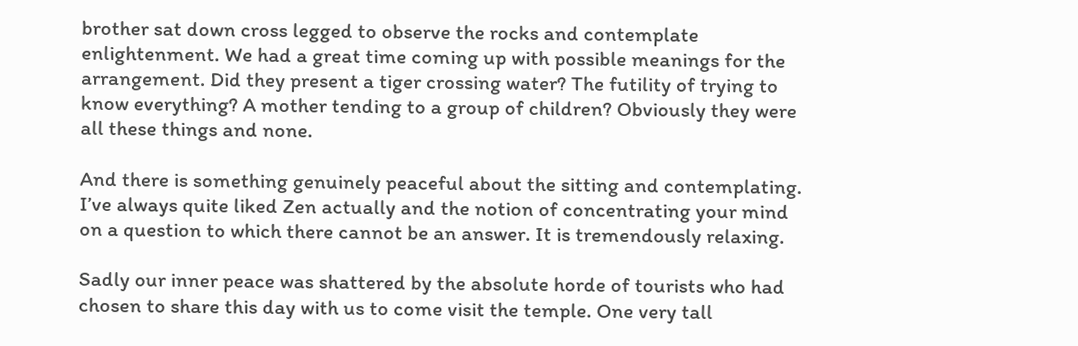brother sat down cross legged to observe the rocks and contemplate enlightenment. We had a great time coming up with possible meanings for the arrangement. Did they present a tiger crossing water? The futility of trying to know everything? A mother tending to a group of children? Obviously they were all these things and none.

And there is something genuinely peaceful about the sitting and contemplating. I’ve always quite liked Zen actually and the notion of concentrating your mind on a question to which there cannot be an answer. It is tremendously relaxing.

Sadly our inner peace was shattered by the absolute horde of tourists who had chosen to share this day with us to come visit the temple. One very tall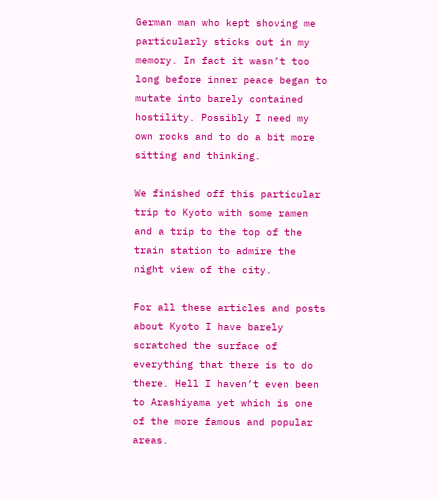German man who kept shoving me particularly sticks out in my memory. In fact it wasn’t too long before inner peace began to mutate into barely contained hostility. Possibly I need my own rocks and to do a bit more sitting and thinking.

We finished off this particular trip to Kyoto with some ramen and a trip to the top of the train station to admire the night view of the city.

For all these articles and posts about Kyoto I have barely scratched the surface of everything that there is to do there. Hell I haven’t even been to Arashiyama yet which is one of the more famous and popular areas.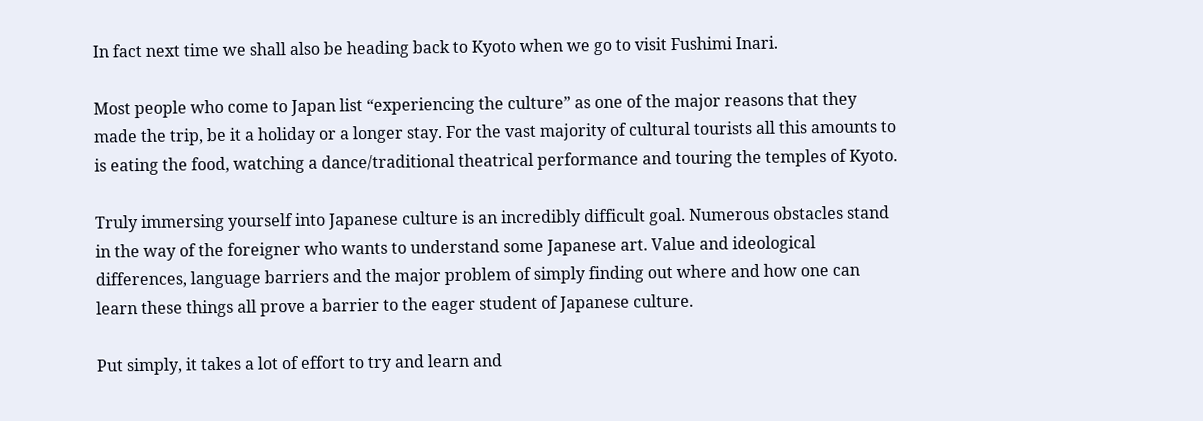In fact next time we shall also be heading back to Kyoto when we go to visit Fushimi Inari.

Most people who come to Japan list “experiencing the culture” as one of the major reasons that they made the trip, be it a holiday or a longer stay. For the vast majority of cultural tourists all this amounts to is eating the food, watching a dance/traditional theatrical performance and touring the temples of Kyoto.

Truly immersing yourself into Japanese culture is an incredibly difficult goal. Numerous obstacles stand in the way of the foreigner who wants to understand some Japanese art. Value and ideological differences, language barriers and the major problem of simply finding out where and how one can learn these things all prove a barrier to the eager student of Japanese culture.

Put simply, it takes a lot of effort to try and learn and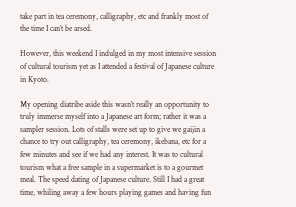take part in tea ceremony, calligraphy, etc and frankly most of the time I can’t be arsed.

However, this weekend I indulged in my most intensive session of cultural tourism yet as I attended a festival of Japanese culture in Kyoto.

My opening diatribe aside this wasn’t really an opportunity to truly immerse myself into a Japanese art form; rather it was a sampler session. Lots of stalls were set up to give we gaijin a chance to try out calligraphy, tea ceremony, ikebana, etc for a few minutes and see if we had any interest. It was to cultural tourism what a free sample in a supermarket is to a gourmet meal. The speed dating of Japanese culture. Still I had a great time, whiling away a few hours playing games and having fun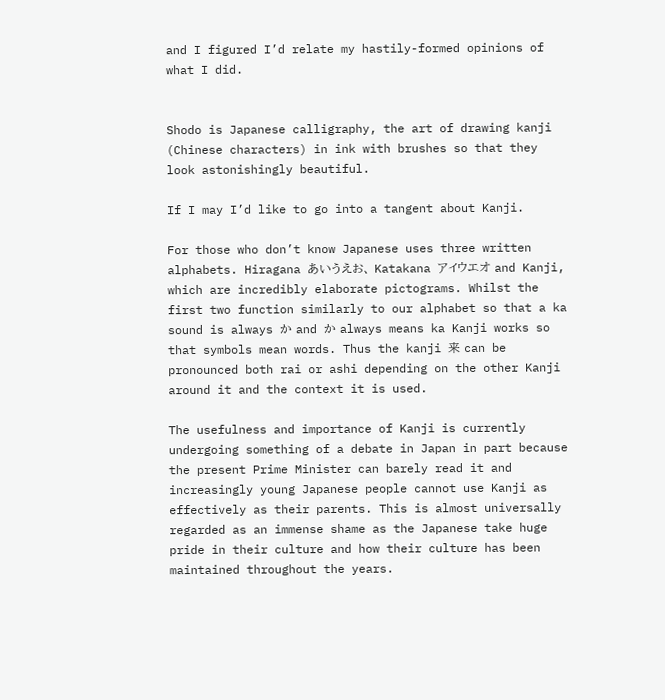and I figured I’d relate my hastily-formed opinions of what I did.


Shodo is Japanese calligraphy, the art of drawing kanji (Chinese characters) in ink with brushes so that they look astonishingly beautiful.

If I may I’d like to go into a tangent about Kanji.

For those who don’t know Japanese uses three written alphabets. Hiragana あいうえお、 Katakana アイウエオ and Kanji, which are incredibly elaborate pictograms. Whilst the first two function similarly to our alphabet so that a ka sound is always か and か always means ka Kanji works so that symbols mean words. Thus the kanji 来 can be pronounced both rai or ashi depending on the other Kanji around it and the context it is used.

The usefulness and importance of Kanji is currently undergoing something of a debate in Japan in part because the present Prime Minister can barely read it and increasingly young Japanese people cannot use Kanji as effectively as their parents. This is almost universally regarded as an immense shame as the Japanese take huge pride in their culture and how their culture has been maintained throughout the years.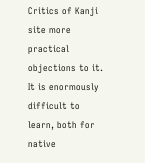Critics of Kanji site more practical objections to it. It is enormously difficult to learn, both for native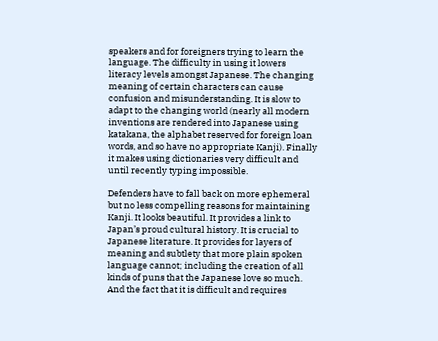speakers and for foreigners trying to learn the language. The difficulty in using it lowers literacy levels amongst Japanese. The changing meaning of certain characters can cause confusion and misunderstanding. It is slow to adapt to the changing world (nearly all modern inventions are rendered into Japanese using katakana, the alphabet reserved for foreign loan words, and so have no appropriate Kanji). Finally it makes using dictionaries very difficult and until recently typing impossible.

Defenders have to fall back on more ephemeral but no less compelling reasons for maintaining Kanji. It looks beautiful. It provides a link to Japan’s proud cultural history. It is crucial to Japanese literature. It provides for layers of meaning and subtlety that more plain spoken language cannot; including the creation of all kinds of puns that the Japanese love so much. And the fact that it is difficult and requires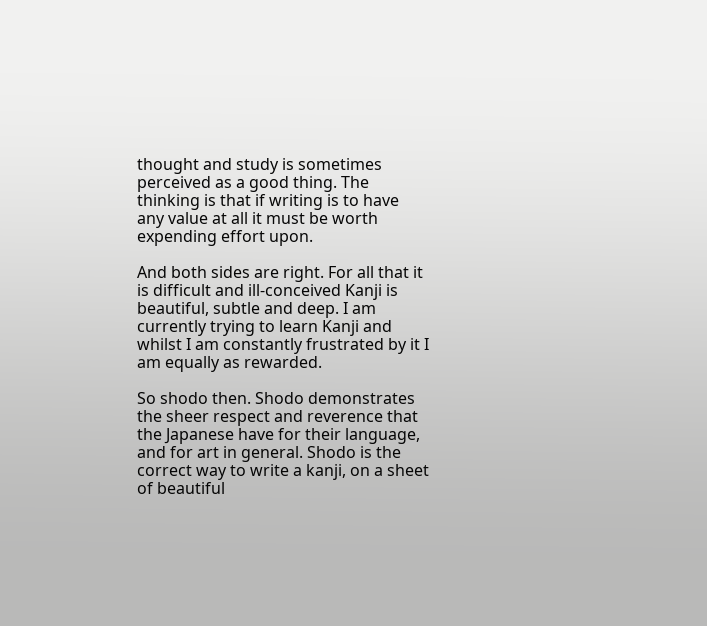thought and study is sometimes perceived as a good thing. The thinking is that if writing is to have any value at all it must be worth expending effort upon.

And both sides are right. For all that it is difficult and ill-conceived Kanji is beautiful, subtle and deep. I am currently trying to learn Kanji and whilst I am constantly frustrated by it I am equally as rewarded.

So shodo then. Shodo demonstrates the sheer respect and reverence that the Japanese have for their language, and for art in general. Shodo is the correct way to write a kanji, on a sheet of beautiful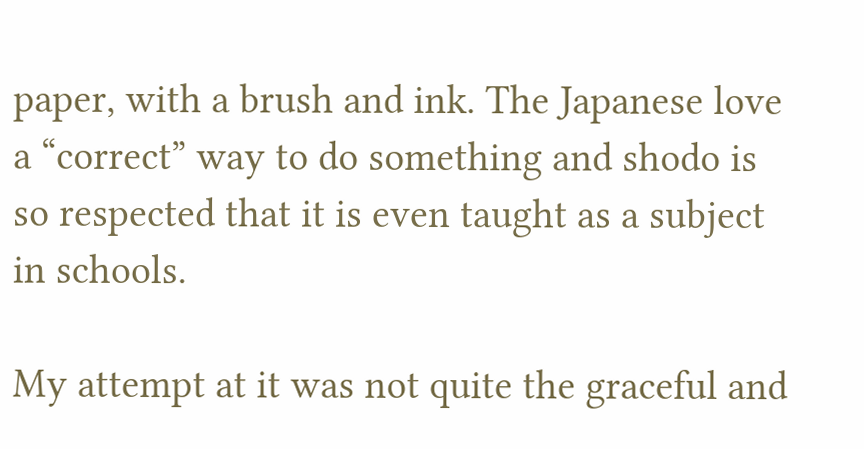paper, with a brush and ink. The Japanese love a “correct” way to do something and shodo is so respected that it is even taught as a subject in schools.

My attempt at it was not quite the graceful and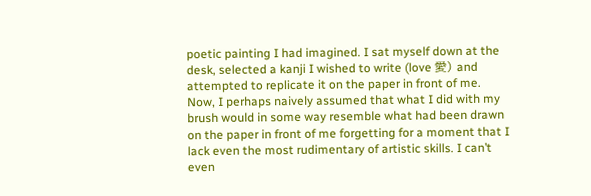poetic painting I had imagined. I sat myself down at the desk, selected a kanji I wished to write (love 愛) and attempted to replicate it on the paper in front of me. Now, I perhaps naively assumed that what I did with my brush would in some way resemble what had been drawn on the paper in front of me forgetting for a moment that I lack even the most rudimentary of artistic skills. I can’t even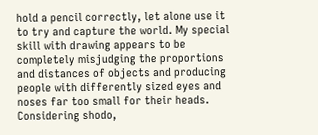hold a pencil correctly, let alone use it to try and capture the world. My special skill with drawing appears to be completely misjudging the proportions and distances of objects and producing people with differently sized eyes and noses far too small for their heads. Considering shodo,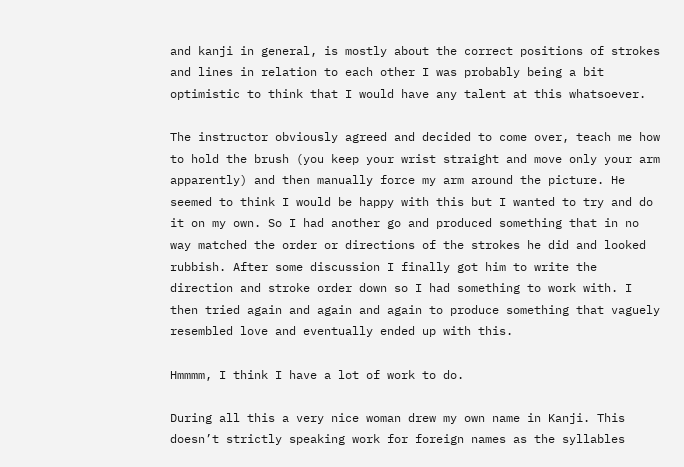and kanji in general, is mostly about the correct positions of strokes and lines in relation to each other I was probably being a bit optimistic to think that I would have any talent at this whatsoever.

The instructor obviously agreed and decided to come over, teach me how to hold the brush (you keep your wrist straight and move only your arm apparently) and then manually force my arm around the picture. He seemed to think I would be happy with this but I wanted to try and do it on my own. So I had another go and produced something that in no way matched the order or directions of the strokes he did and looked rubbish. After some discussion I finally got him to write the direction and stroke order down so I had something to work with. I then tried again and again and again to produce something that vaguely resembled love and eventually ended up with this.

Hmmmm, I think I have a lot of work to do.

During all this a very nice woman drew my own name in Kanji. This doesn’t strictly speaking work for foreign names as the syllables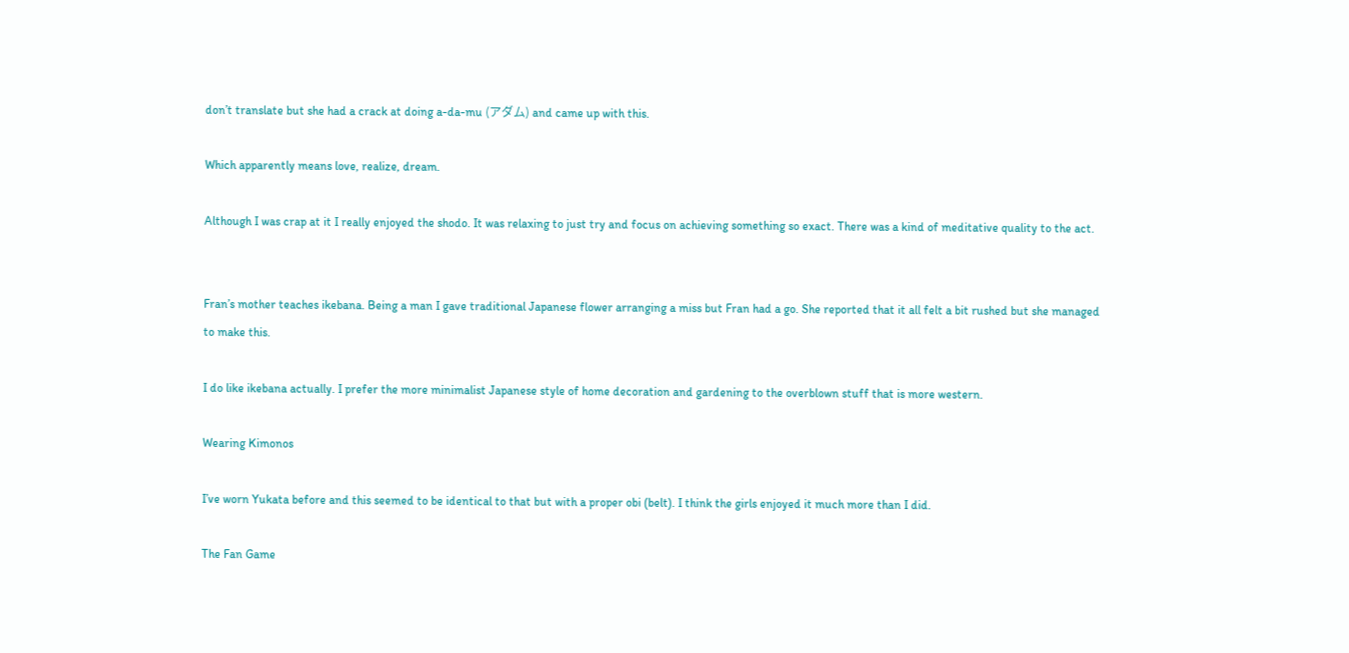don’t translate but she had a crack at doing a-da-mu (アダム) and came up with this.

Which apparently means love, realize, dream.

Although I was crap at it I really enjoyed the shodo. It was relaxing to just try and focus on achieving something so exact. There was a kind of meditative quality to the act.


Fran’s mother teaches ikebana. Being a man I gave traditional Japanese flower arranging a miss but Fran had a go. She reported that it all felt a bit rushed but she managed to make this.

I do like ikebana actually. I prefer the more minimalist Japanese style of home decoration and gardening to the overblown stuff that is more western.

Wearing Kimonos

I’ve worn Yukata before and this seemed to be identical to that but with a proper obi (belt). I think the girls enjoyed it much more than I did.

The Fan Game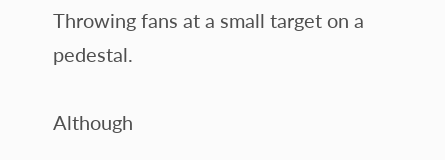Throwing fans at a small target on a pedestal.

Although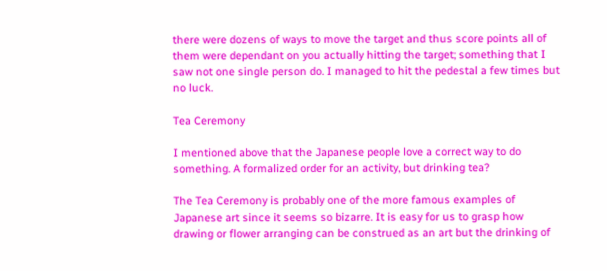there were dozens of ways to move the target and thus score points all of them were dependant on you actually hitting the target; something that I saw not one single person do. I managed to hit the pedestal a few times but no luck.

Tea Ceremony

I mentioned above that the Japanese people love a correct way to do something. A formalized order for an activity, but drinking tea?

The Tea Ceremony is probably one of the more famous examples of Japanese art since it seems so bizarre. It is easy for us to grasp how drawing or flower arranging can be construed as an art but the drinking of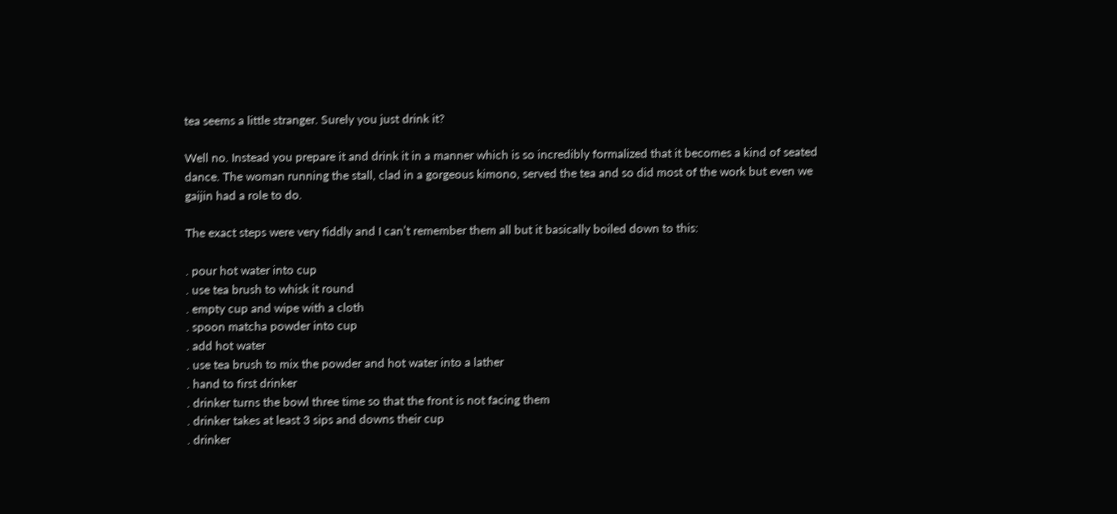tea seems a little stranger. Surely you just drink it?

Well no. Instead you prepare it and drink it in a manner which is so incredibly formalized that it becomes a kind of seated dance. The woman running the stall, clad in a gorgeous kimono, served the tea and so did most of the work but even we gaijin had a role to do.

The exact steps were very fiddly and I can’t remember them all but it basically boiled down to this:

. pour hot water into cup
. use tea brush to whisk it round
. empty cup and wipe with a cloth
. spoon matcha powder into cup
. add hot water
. use tea brush to mix the powder and hot water into a lather
. hand to first drinker
. drinker turns the bowl three time so that the front is not facing them
. drinker takes at least 3 sips and downs their cup
. drinker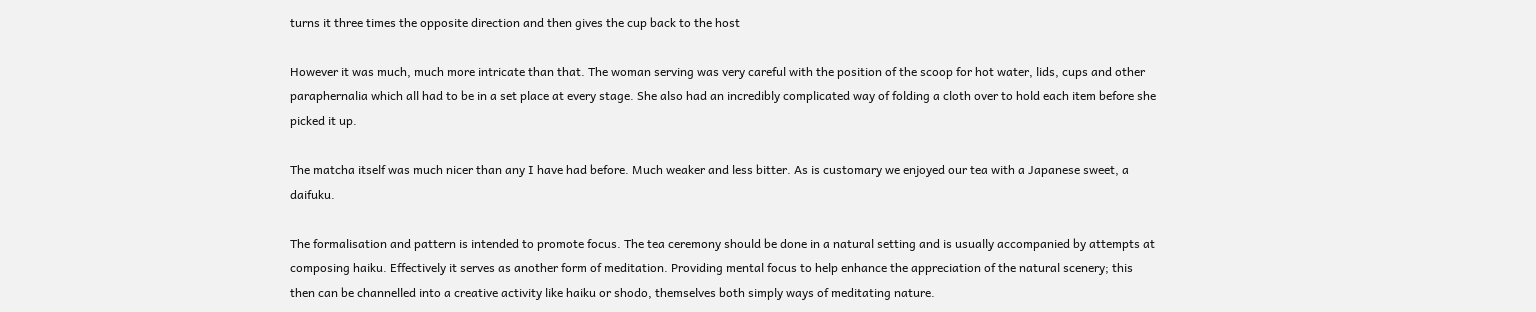turns it three times the opposite direction and then gives the cup back to the host

However it was much, much more intricate than that. The woman serving was very careful with the position of the scoop for hot water, lids, cups and other paraphernalia which all had to be in a set place at every stage. She also had an incredibly complicated way of folding a cloth over to hold each item before she picked it up.

The matcha itself was much nicer than any I have had before. Much weaker and less bitter. As is customary we enjoyed our tea with a Japanese sweet, a daifuku.

The formalisation and pattern is intended to promote focus. The tea ceremony should be done in a natural setting and is usually accompanied by attempts at composing haiku. Effectively it serves as another form of meditation. Providing mental focus to help enhance the appreciation of the natural scenery; this then can be channelled into a creative activity like haiku or shodo, themselves both simply ways of meditating nature.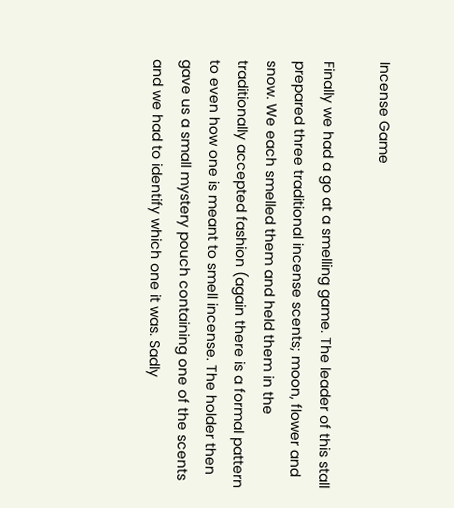Incense Game

Finally we had a go at a smelling game. The leader of this stall prepared three traditional incense scents; moon, flower and snow. We each smelled them and held them in the traditionally accepted fashion (again there is a formal pattern to even how one is meant to smell incense. The holder then gave us a small mystery pouch containing one of the scents and we had to identify which one it was. Sadly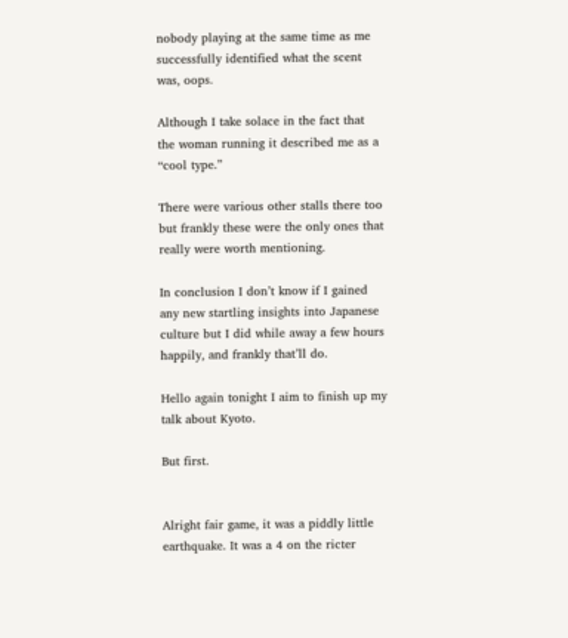nobody playing at the same time as me successfully identified what the scent was, oops.

Although I take solace in the fact that the woman running it described me as a “cool type.”

There were various other stalls there too but frankly these were the only ones that really were worth mentioning.

In conclusion I don’t know if I gained any new startling insights into Japanese culture but I did while away a few hours happily, and frankly that’ll do.

Hello again tonight I aim to finish up my talk about Kyoto.

But first.


Alright fair game, it was a piddly little earthquake. It was a 4 on the ricter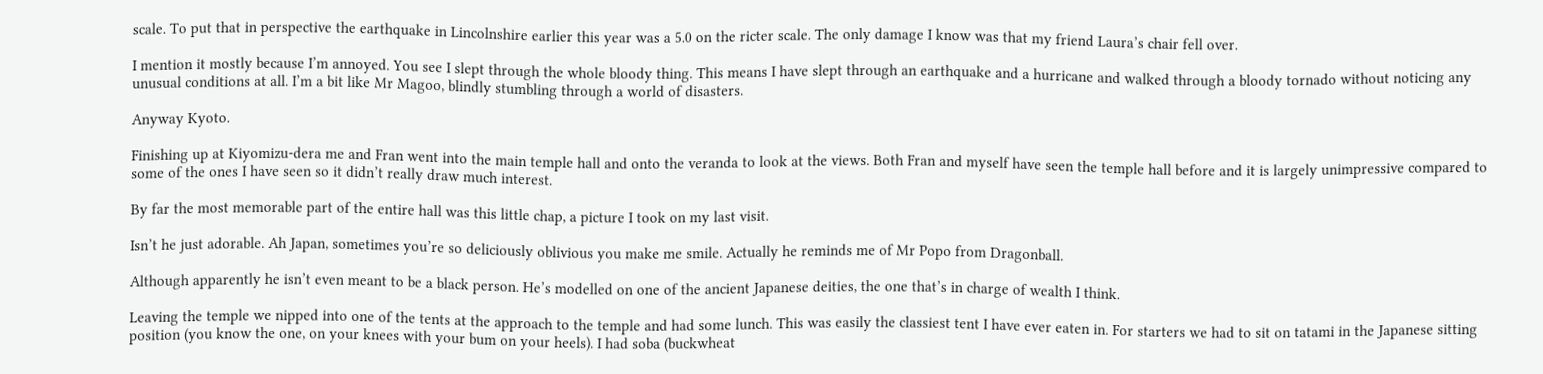scale. To put that in perspective the earthquake in Lincolnshire earlier this year was a 5.0 on the ricter scale. The only damage I know was that my friend Laura’s chair fell over.

I mention it mostly because I’m annoyed. You see I slept through the whole bloody thing. This means I have slept through an earthquake and a hurricane and walked through a bloody tornado without noticing any unusual conditions at all. I’m a bit like Mr Magoo, blindly stumbling through a world of disasters.

Anyway Kyoto.

Finishing up at Kiyomizu-dera me and Fran went into the main temple hall and onto the veranda to look at the views. Both Fran and myself have seen the temple hall before and it is largely unimpressive compared to some of the ones I have seen so it didn’t really draw much interest.

By far the most memorable part of the entire hall was this little chap, a picture I took on my last visit.

Isn’t he just adorable. Ah Japan, sometimes you’re so deliciously oblivious you make me smile. Actually he reminds me of Mr Popo from Dragonball.

Although apparently he isn’t even meant to be a black person. He’s modelled on one of the ancient Japanese deities, the one that’s in charge of wealth I think.

Leaving the temple we nipped into one of the tents at the approach to the temple and had some lunch. This was easily the classiest tent I have ever eaten in. For starters we had to sit on tatami in the Japanese sitting position (you know the one, on your knees with your bum on your heels). I had soba (buckwheat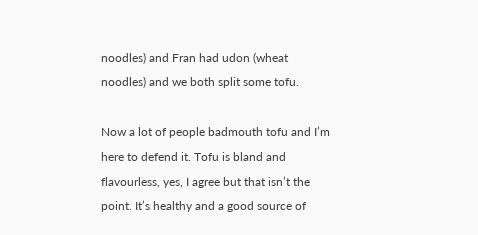noodles) and Fran had udon (wheat noodles) and we both split some tofu.

Now a lot of people badmouth tofu and I’m here to defend it. Tofu is bland and flavourless, yes, I agree but that isn’t the point. It’s healthy and a good source of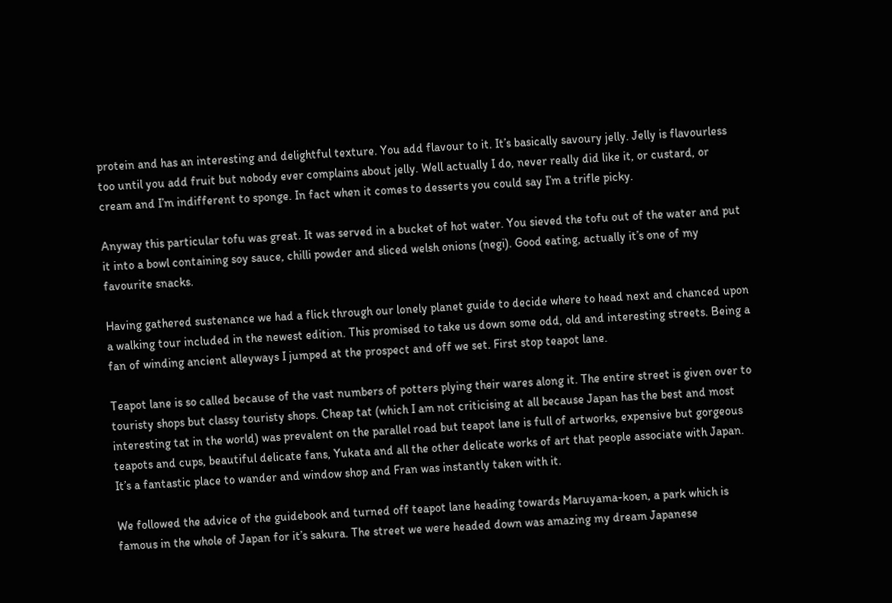protein and has an interesting and delightful texture. You add flavour to it. It’s basically savoury jelly. Jelly is flavourless too until you add fruit but nobody ever complains about jelly. Well actually I do, never really did like it, or custard, or cream and I’m indifferent to sponge. In fact when it comes to desserts you could say I’m a trifle picky.

Anyway this particular tofu was great. It was served in a bucket of hot water. You sieved the tofu out of the water and put it into a bowl containing soy sauce, chilli powder and sliced welsh onions (negi). Good eating, actually it’s one of my favourite snacks.

Having gathered sustenance we had a flick through our lonely planet guide to decide where to head next and chanced upon a walking tour included in the newest edition. This promised to take us down some odd, old and interesting streets. Being a fan of winding ancient alleyways I jumped at the prospect and off we set. First stop teapot lane.

Teapot lane is so called because of the vast numbers of potters plying their wares along it. The entire street is given over to touristy shops but classy touristy shops. Cheap tat (which I am not criticising at all because Japan has the best and most interesting tat in the world) was prevalent on the parallel road but teapot lane is full of artworks, expensive but gorgeous teapots and cups, beautiful delicate fans, Yukata and all the other delicate works of art that people associate with Japan. It’s a fantastic place to wander and window shop and Fran was instantly taken with it.

We followed the advice of the guidebook and turned off teapot lane heading towards Maruyama-koen, a park which is famous in the whole of Japan for it’s sakura. The street we were headed down was amazing my dream Japanese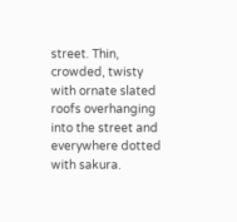street. Thin, crowded, twisty with ornate slated roofs overhanging into the street and everywhere dotted with sakura.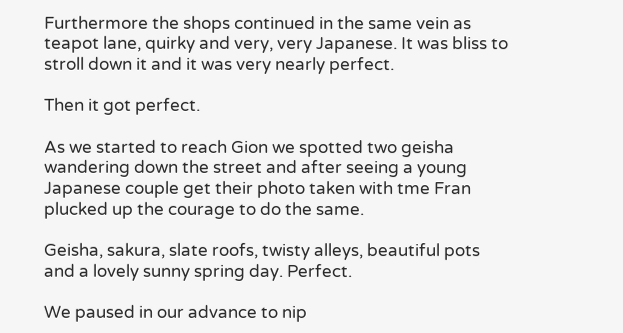Furthermore the shops continued in the same vein as teapot lane, quirky and very, very Japanese. It was bliss to stroll down it and it was very nearly perfect.

Then it got perfect.

As we started to reach Gion we spotted two geisha wandering down the street and after seeing a young Japanese couple get their photo taken with tme Fran plucked up the courage to do the same.

Geisha, sakura, slate roofs, twisty alleys, beautiful pots and a lovely sunny spring day. Perfect.

We paused in our advance to nip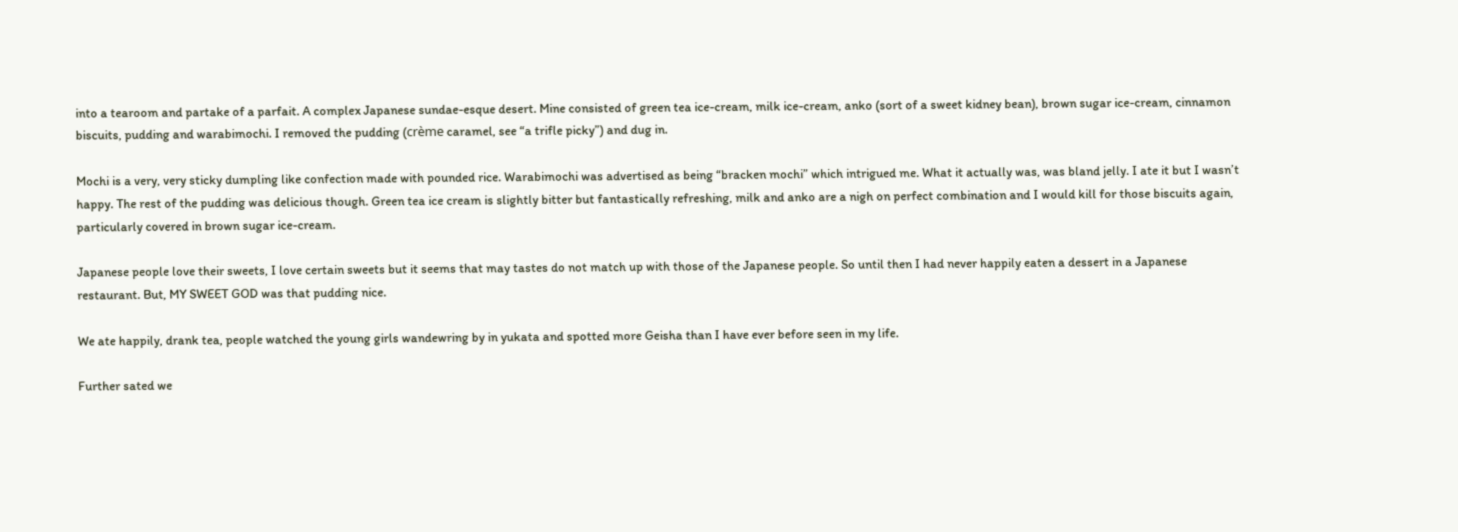into a tearoom and partake of a parfait. A complex Japanese sundae-esque desert. Mine consisted of green tea ice-cream, milk ice-cream, anko (sort of a sweet kidney bean), brown sugar ice-cream, cinnamon biscuits, pudding and warabimochi. I removed the pudding (crème caramel, see “a trifle picky”) and dug in.

Mochi is a very, very sticky dumpling like confection made with pounded rice. Warabimochi was advertised as being “bracken mochi” which intrigued me. What it actually was, was bland jelly. I ate it but I wasn’t happy. The rest of the pudding was delicious though. Green tea ice cream is slightly bitter but fantastically refreshing, milk and anko are a nigh on perfect combination and I would kill for those biscuits again, particularly covered in brown sugar ice-cream.

Japanese people love their sweets, I love certain sweets but it seems that may tastes do not match up with those of the Japanese people. So until then I had never happily eaten a dessert in a Japanese restaurant. But, MY SWEET GOD was that pudding nice.

We ate happily, drank tea, people watched the young girls wandewring by in yukata and spotted more Geisha than I have ever before seen in my life.

Further sated we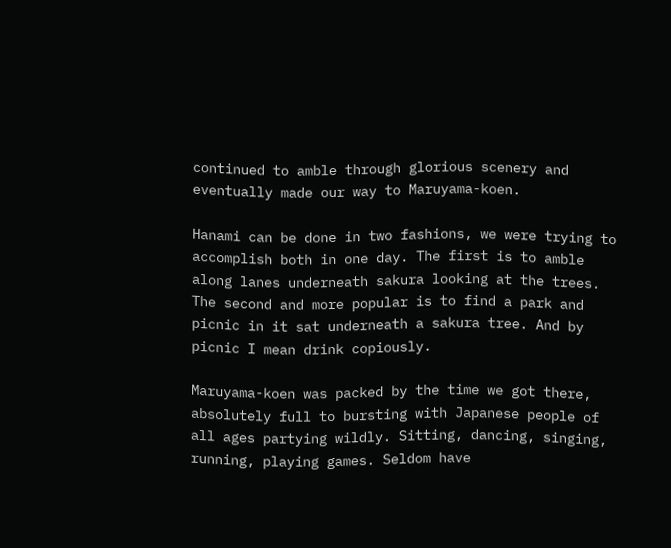continued to amble through glorious scenery and eventually made our way to Maruyama-koen.

Hanami can be done in two fashions, we were trying to accomplish both in one day. The first is to amble along lanes underneath sakura looking at the trees. The second and more popular is to find a park and picnic in it sat underneath a sakura tree. And by picnic I mean drink copiously.

Maruyama-koen was packed by the time we got there, absolutely full to bursting with Japanese people of all ages partying wildly. Sitting, dancing, singing, running, playing games. Seldom have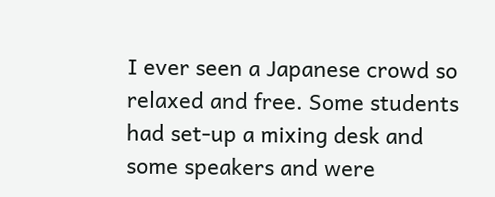I ever seen a Japanese crowd so relaxed and free. Some students had set-up a mixing desk and some speakers and were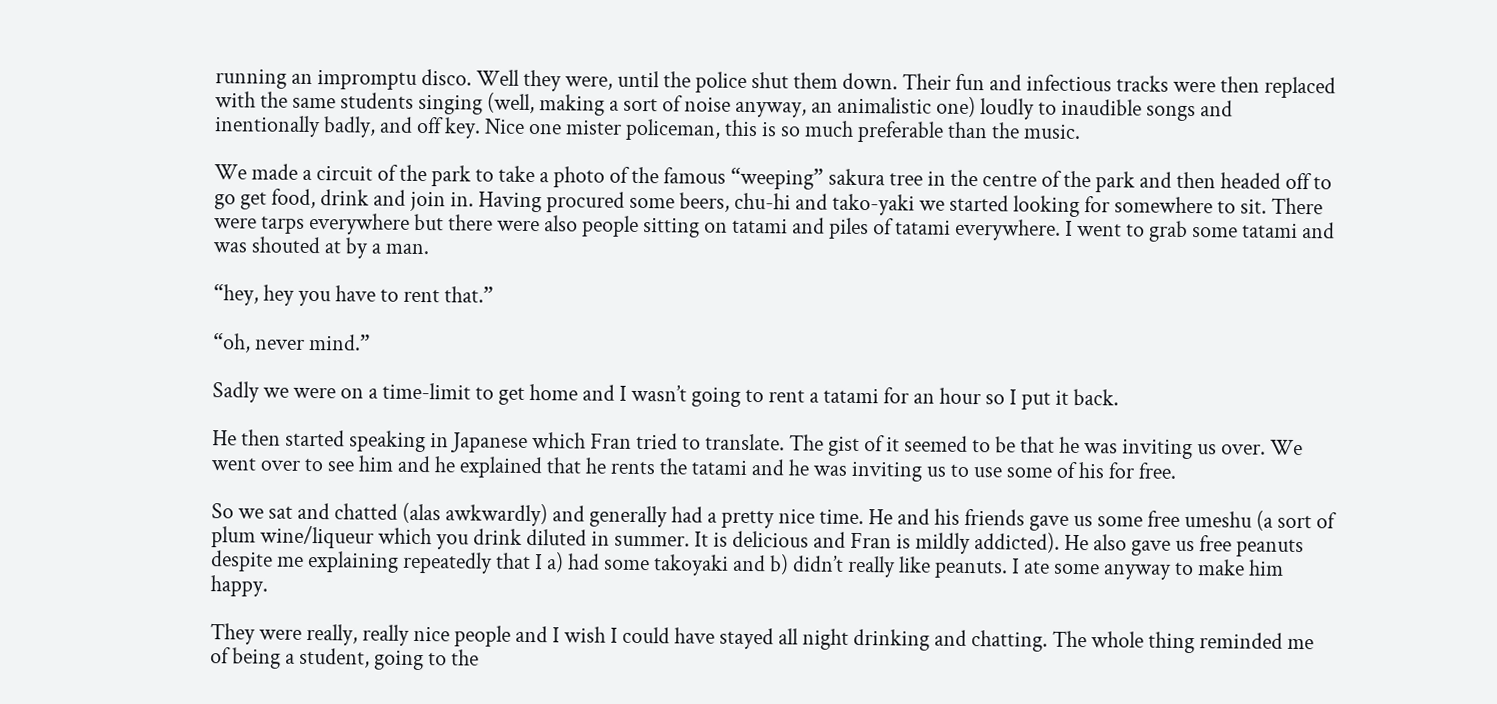running an impromptu disco. Well they were, until the police shut them down. Their fun and infectious tracks were then replaced with the same students singing (well, making a sort of noise anyway, an animalistic one) loudly to inaudible songs and inentionally badly, and off key. Nice one mister policeman, this is so much preferable than the music.

We made a circuit of the park to take a photo of the famous “weeping” sakura tree in the centre of the park and then headed off to go get food, drink and join in. Having procured some beers, chu-hi and tako-yaki we started looking for somewhere to sit. There were tarps everywhere but there were also people sitting on tatami and piles of tatami everywhere. I went to grab some tatami and was shouted at by a man.

“hey, hey you have to rent that.”

“oh, never mind.”

Sadly we were on a time-limit to get home and I wasn’t going to rent a tatami for an hour so I put it back.

He then started speaking in Japanese which Fran tried to translate. The gist of it seemed to be that he was inviting us over. We went over to see him and he explained that he rents the tatami and he was inviting us to use some of his for free.

So we sat and chatted (alas awkwardly) and generally had a pretty nice time. He and his friends gave us some free umeshu (a sort of plum wine/liqueur which you drink diluted in summer. It is delicious and Fran is mildly addicted). He also gave us free peanuts despite me explaining repeatedly that I a) had some takoyaki and b) didn’t really like peanuts. I ate some anyway to make him happy.

They were really, really nice people and I wish I could have stayed all night drinking and chatting. The whole thing reminded me of being a student, going to the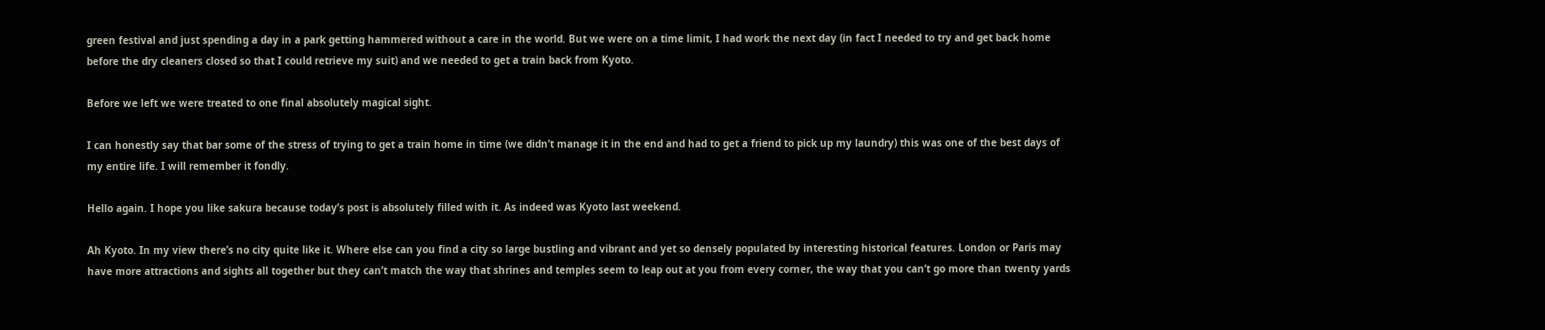green festival and just spending a day in a park getting hammered without a care in the world. But we were on a time limit, I had work the next day (in fact I needed to try and get back home before the dry cleaners closed so that I could retrieve my suit) and we needed to get a train back from Kyoto.

Before we left we were treated to one final absolutely magical sight.

I can honestly say that bar some of the stress of trying to get a train home in time (we didn’t manage it in the end and had to get a friend to pick up my laundry) this was one of the best days of my entire life. I will remember it fondly.

Hello again. I hope you like sakura because today’s post is absolutely filled with it. As indeed was Kyoto last weekend.

Ah Kyoto. In my view there’s no city quite like it. Where else can you find a city so large bustling and vibrant and yet so densely populated by interesting historical features. London or Paris may have more attractions and sights all together but they can’t match the way that shrines and temples seem to leap out at you from every corner, the way that you can’t go more than twenty yards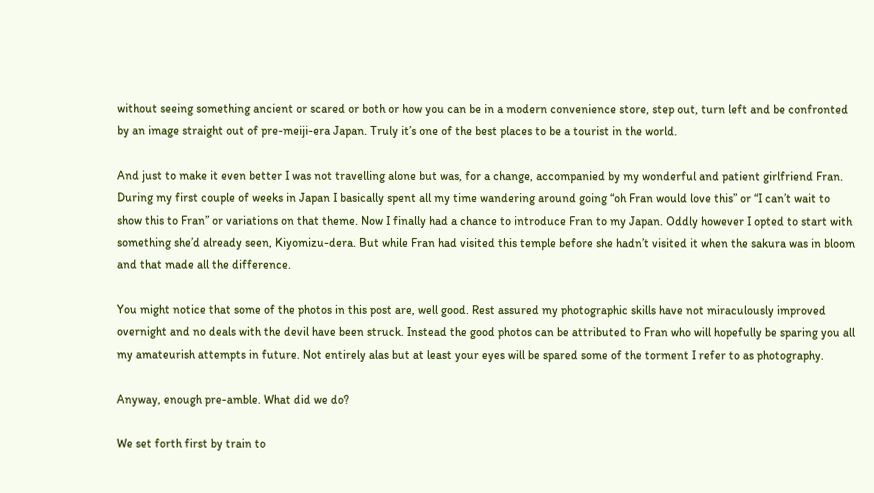without seeing something ancient or scared or both or how you can be in a modern convenience store, step out, turn left and be confronted by an image straight out of pre-meiji-era Japan. Truly it’s one of the best places to be a tourist in the world.

And just to make it even better I was not travelling alone but was, for a change, accompanied by my wonderful and patient girlfriend Fran. During my first couple of weeks in Japan I basically spent all my time wandering around going “oh Fran would love this” or “I can’t wait to show this to Fran” or variations on that theme. Now I finally had a chance to introduce Fran to my Japan. Oddly however I opted to start with something she’d already seen, Kiyomizu-dera. But while Fran had visited this temple before she hadn’t visited it when the sakura was in bloom and that made all the difference.

You might notice that some of the photos in this post are, well good. Rest assured my photographic skills have not miraculously improved overnight and no deals with the devil have been struck. Instead the good photos can be attributed to Fran who will hopefully be sparing you all my amateurish attempts in future. Not entirely alas but at least your eyes will be spared some of the torment I refer to as photography.

Anyway, enough pre-amble. What did we do?

We set forth first by train to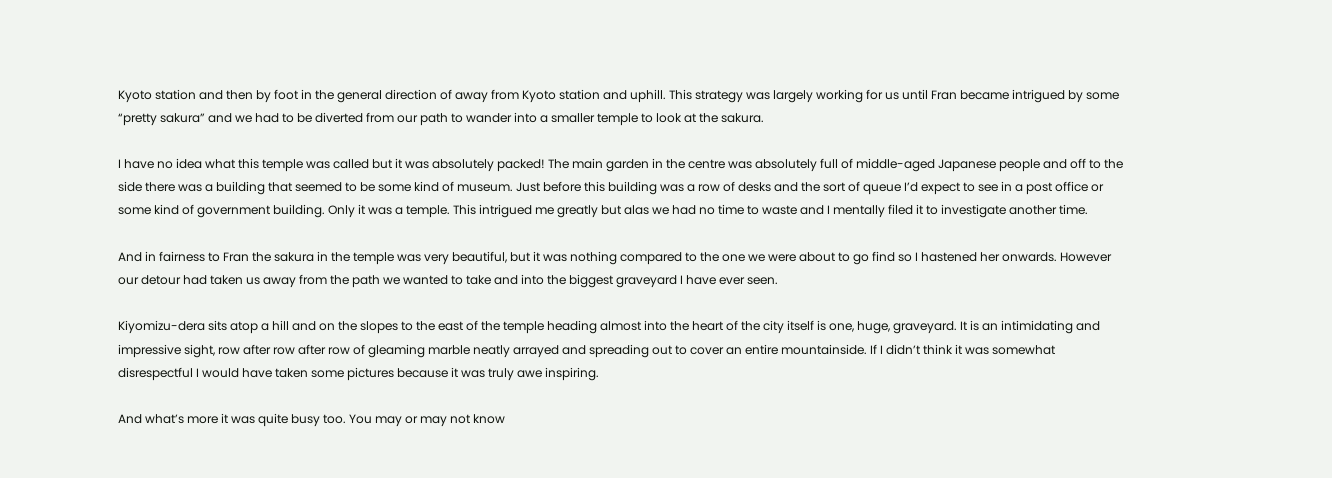Kyoto station and then by foot in the general direction of away from Kyoto station and uphill. This strategy was largely working for us until Fran became intrigued by some “pretty sakura” and we had to be diverted from our path to wander into a smaller temple to look at the sakura.

I have no idea what this temple was called but it was absolutely packed! The main garden in the centre was absolutely full of middle-aged Japanese people and off to the side there was a building that seemed to be some kind of museum. Just before this building was a row of desks and the sort of queue I’d expect to see in a post office or some kind of government building. Only it was a temple. This intrigued me greatly but alas we had no time to waste and I mentally filed it to investigate another time.

And in fairness to Fran the sakura in the temple was very beautiful, but it was nothing compared to the one we were about to go find so I hastened her onwards. However our detour had taken us away from the path we wanted to take and into the biggest graveyard I have ever seen.

Kiyomizu-dera sits atop a hill and on the slopes to the east of the temple heading almost into the heart of the city itself is one, huge, graveyard. It is an intimidating and impressive sight, row after row after row of gleaming marble neatly arrayed and spreading out to cover an entire mountainside. If I didn’t think it was somewhat disrespectful I would have taken some pictures because it was truly awe inspiring.

And what’s more it was quite busy too. You may or may not know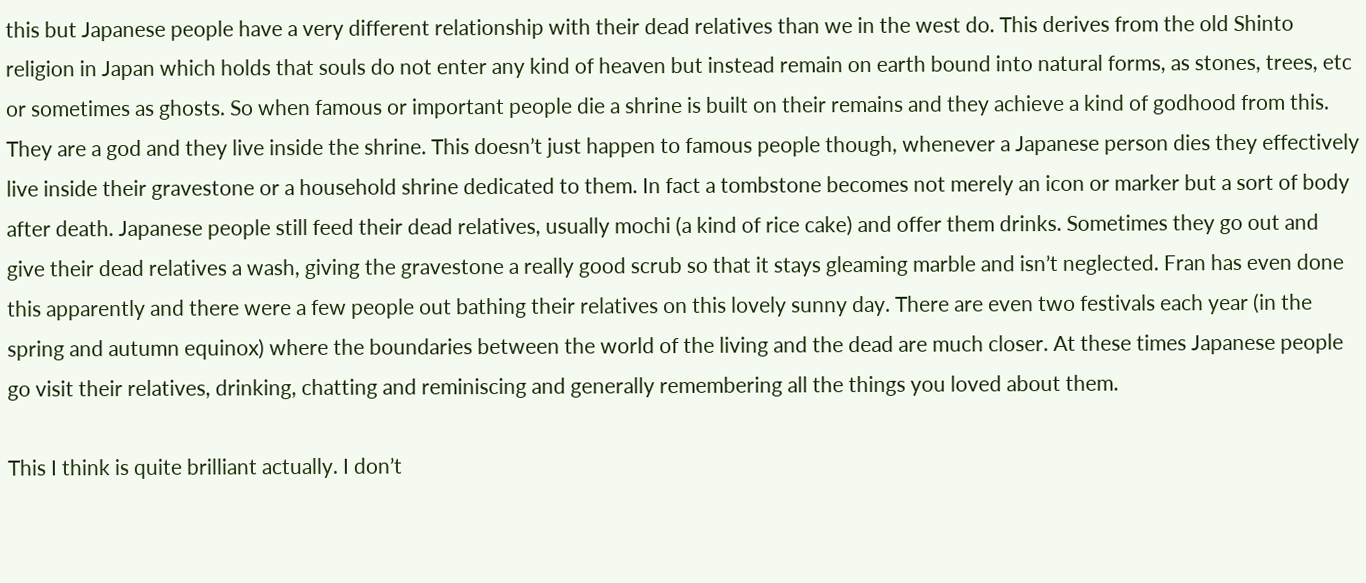this but Japanese people have a very different relationship with their dead relatives than we in the west do. This derives from the old Shinto religion in Japan which holds that souls do not enter any kind of heaven but instead remain on earth bound into natural forms, as stones, trees, etc or sometimes as ghosts. So when famous or important people die a shrine is built on their remains and they achieve a kind of godhood from this. They are a god and they live inside the shrine. This doesn’t just happen to famous people though, whenever a Japanese person dies they effectively live inside their gravestone or a household shrine dedicated to them. In fact a tombstone becomes not merely an icon or marker but a sort of body after death. Japanese people still feed their dead relatives, usually mochi (a kind of rice cake) and offer them drinks. Sometimes they go out and give their dead relatives a wash, giving the gravestone a really good scrub so that it stays gleaming marble and isn’t neglected. Fran has even done this apparently and there were a few people out bathing their relatives on this lovely sunny day. There are even two festivals each year (in the spring and autumn equinox) where the boundaries between the world of the living and the dead are much closer. At these times Japanese people go visit their relatives, drinking, chatting and reminiscing and generally remembering all the things you loved about them.

This I think is quite brilliant actually. I don’t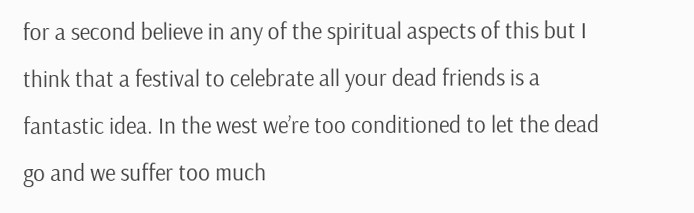for a second believe in any of the spiritual aspects of this but I think that a festival to celebrate all your dead friends is a fantastic idea. In the west we’re too conditioned to let the dead go and we suffer too much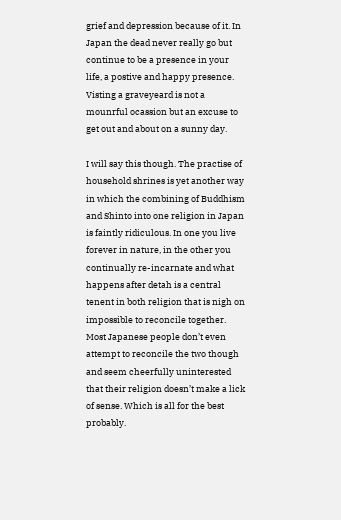grief and depression because of it. In Japan the dead never really go but continue to be a presence in your life, a postive and happy presence. Visting a graveyeard is not a mounrful ocassion but an excuse to get out and about on a sunny day.

I will say this though. The practise of household shrines is yet another way in which the combining of Buddhism and Shinto into one religion in Japan is faintly ridiculous. In one you live forever in nature, in the other you continually re-incarnate and what happens after detah is a central tenent in both religion that is nigh on impossible to reconcile together. Most Japanese people don’t even attempt to reconcile the two though and seem cheerfully uninterested that their religion doesn’t make a lick of sense. Which is all for the best probably.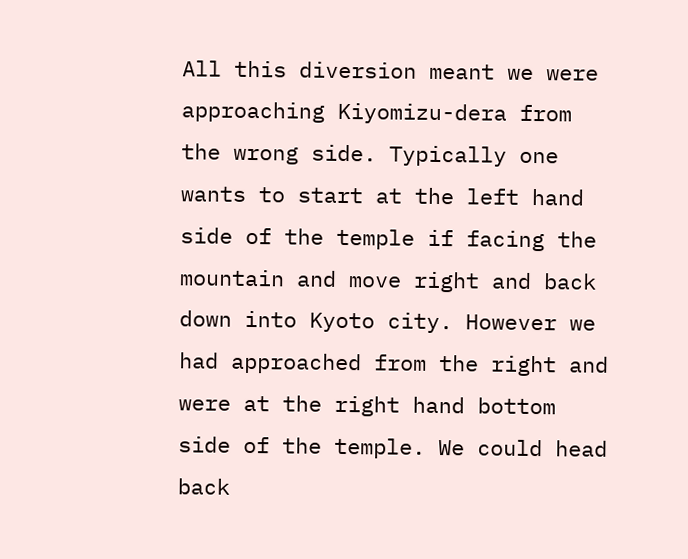All this diversion meant we were approaching Kiyomizu-dera from the wrong side. Typically one wants to start at the left hand side of the temple if facing the mountain and move right and back down into Kyoto city. However we had approached from the right and were at the right hand bottom side of the temple. We could head back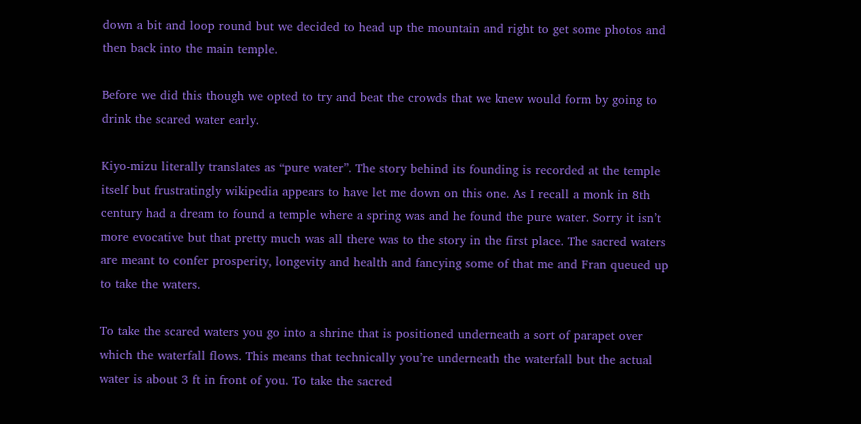down a bit and loop round but we decided to head up the mountain and right to get some photos and then back into the main temple.

Before we did this though we opted to try and beat the crowds that we knew would form by going to drink the scared water early.

Kiyo-mizu literally translates as “pure water”. The story behind its founding is recorded at the temple itself but frustratingly wikipedia appears to have let me down on this one. As I recall a monk in 8th century had a dream to found a temple where a spring was and he found the pure water. Sorry it isn’t more evocative but that pretty much was all there was to the story in the first place. The sacred waters are meant to confer prosperity, longevity and health and fancying some of that me and Fran queued up to take the waters.

To take the scared waters you go into a shrine that is positioned underneath a sort of parapet over which the waterfall flows. This means that technically you’re underneath the waterfall but the actual water is about 3 ft in front of you. To take the sacred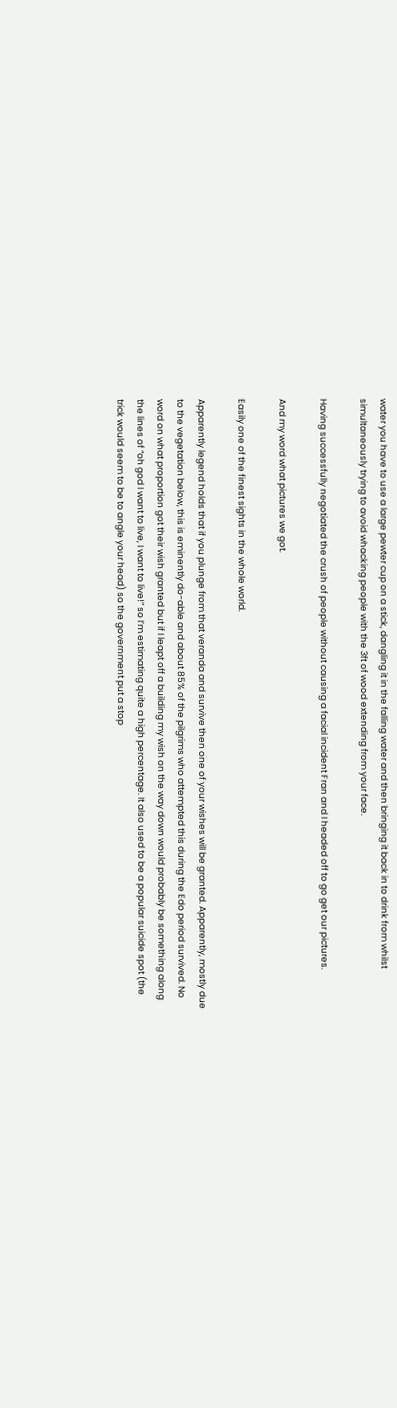water you have to use a large pewter cup on a stick, dangling it in the falling water and then bringing it back in to drink from whilst simultaneously trying to avoid whacking people with the 3ft of wood extending from your face.

Having successfully negotiated the crush of people without causing a facial incident Fran and I headed off to go get our pictures.

And my word what pictures we got.

Easily one of the finest sights in the whole world.

Apparently legend holds that if you plunge from that veranda and survive then one of your wishes will be granted. Apparently, mostly due to the vegetation below, this is eminently do-able and about 85% of the pilgrims who attempted this during the Edo period survived. No word on what proportion got their wish granted but if I leapt off a building my wish on the way down would probably be something along the lines of “oh god I want to live, I want to live!” so I’m estimating quite a high percentage. It also used to be a popular suicide spot (the trick would seem to be to angle your head) so the government put a stop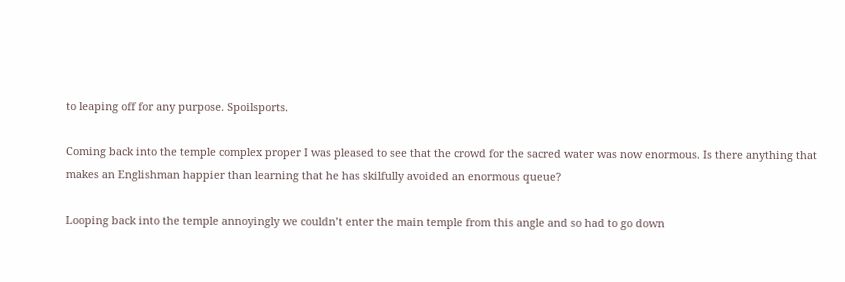to leaping off for any purpose. Spoilsports.

Coming back into the temple complex proper I was pleased to see that the crowd for the sacred water was now enormous. Is there anything that makes an Englishman happier than learning that he has skilfully avoided an enormous queue?

Looping back into the temple annoyingly we couldn’t enter the main temple from this angle and so had to go down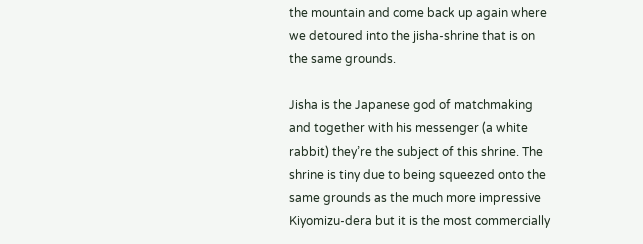the mountain and come back up again where we detoured into the jisha-shrine that is on the same grounds.

Jisha is the Japanese god of matchmaking and together with his messenger (a white rabbit) they’re the subject of this shrine. The shrine is tiny due to being squeezed onto the same grounds as the much more impressive Kiyomizu-dera but it is the most commercially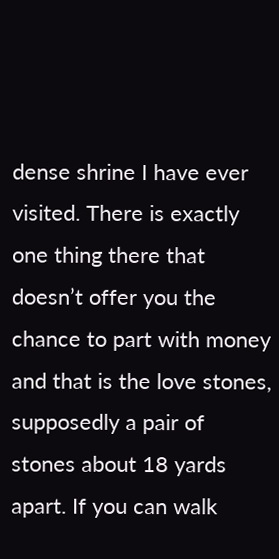dense shrine I have ever visited. There is exactly one thing there that doesn’t offer you the chance to part with money and that is the love stones, supposedly a pair of stones about 18 yards apart. If you can walk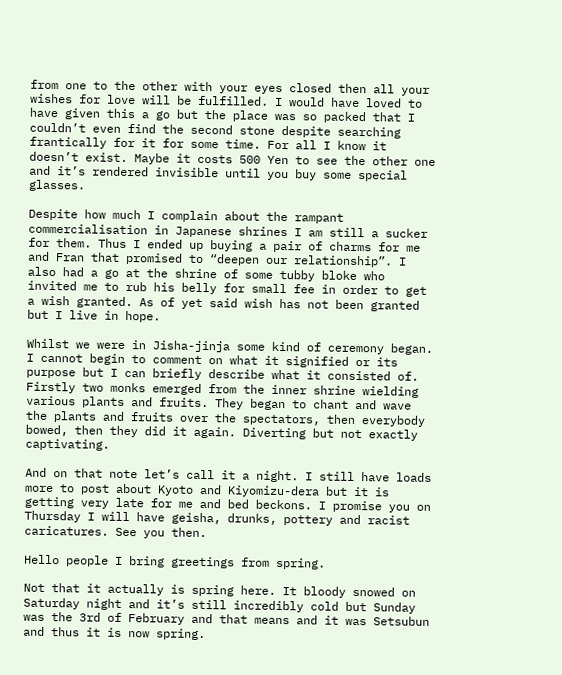from one to the other with your eyes closed then all your wishes for love will be fulfilled. I would have loved to have given this a go but the place was so packed that I couldn’t even find the second stone despite searching frantically for it for some time. For all I know it doesn’t exist. Maybe it costs 500 Yen to see the other one and it’s rendered invisible until you buy some special glasses.

Despite how much I complain about the rampant commercialisation in Japanese shrines I am still a sucker for them. Thus I ended up buying a pair of charms for me and Fran that promised to “deepen our relationship”. I also had a go at the shrine of some tubby bloke who invited me to rub his belly for small fee in order to get a wish granted. As of yet said wish has not been granted but I live in hope.

Whilst we were in Jisha-jinja some kind of ceremony began. I cannot begin to comment on what it signified or its purpose but I can briefly describe what it consisted of. Firstly two monks emerged from the inner shrine wielding various plants and fruits. They began to chant and wave the plants and fruits over the spectators, then everybody bowed, then they did it again. Diverting but not exactly captivating.

And on that note let’s call it a night. I still have loads more to post about Kyoto and Kiyomizu-dera but it is getting very late for me and bed beckons. I promise you on Thursday I will have geisha, drunks, pottery and racist caricatures. See you then.

Hello people I bring greetings from spring.

Not that it actually is spring here. It bloody snowed on Saturday night and it’s still incredibly cold but Sunday was the 3rd of February and that means and it was Setsubun and thus it is now spring.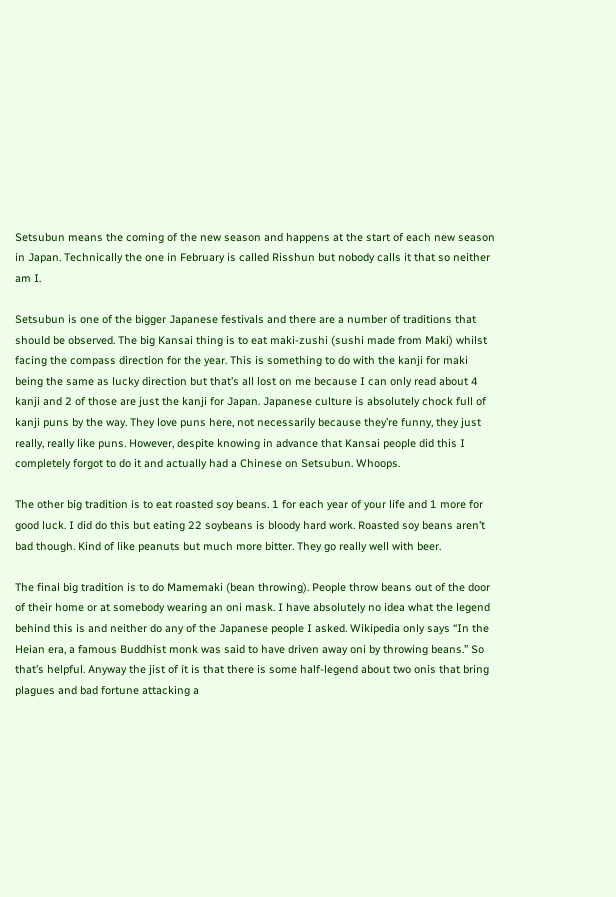Setsubun means the coming of the new season and happens at the start of each new season in Japan. Technically the one in February is called Risshun but nobody calls it that so neither am I.

Setsubun is one of the bigger Japanese festivals and there are a number of traditions that should be observed. The big Kansai thing is to eat maki-zushi (sushi made from Maki) whilst facing the compass direction for the year. This is something to do with the kanji for maki being the same as lucky direction but that’s all lost on me because I can only read about 4 kanji and 2 of those are just the kanji for Japan. Japanese culture is absolutely chock full of kanji puns by the way. They love puns here, not necessarily because they’re funny, they just really, really like puns. However, despite knowing in advance that Kansai people did this I completely forgot to do it and actually had a Chinese on Setsubun. Whoops.

The other big tradition is to eat roasted soy beans. 1 for each year of your life and 1 more for good luck. I did do this but eating 22 soybeans is bloody hard work. Roasted soy beans aren’t bad though. Kind of like peanuts but much more bitter. They go really well with beer.

The final big tradition is to do Mamemaki (bean throwing). People throw beans out of the door of their home or at somebody wearing an oni mask. I have absolutely no idea what the legend behind this is and neither do any of the Japanese people I asked. Wikipedia only says “In the Heian era, a famous Buddhist monk was said to have driven away oni by throwing beans.” So that’s helpful. Anyway the jist of it is that there is some half-legend about two onis that bring plagues and bad fortune attacking a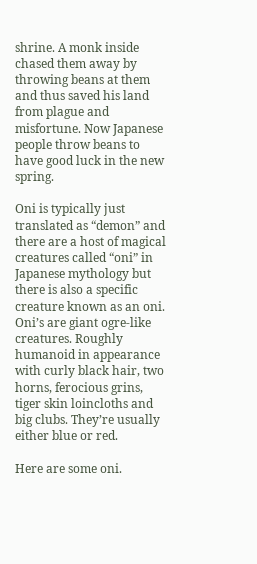shrine. A monk inside chased them away by throwing beans at them and thus saved his land from plague and misfortune. Now Japanese people throw beans to have good luck in the new spring.

Oni is typically just translated as “demon” and there are a host of magical creatures called “oni” in Japanese mythology but there is also a specific creature known as an oni. Oni’s are giant ogre-like creatures. Roughly humanoid in appearance with curly black hair, two horns, ferocious grins, tiger skin loincloths and big clubs. They’re usually either blue or red.

Here are some oni.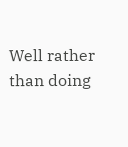Well rather than doing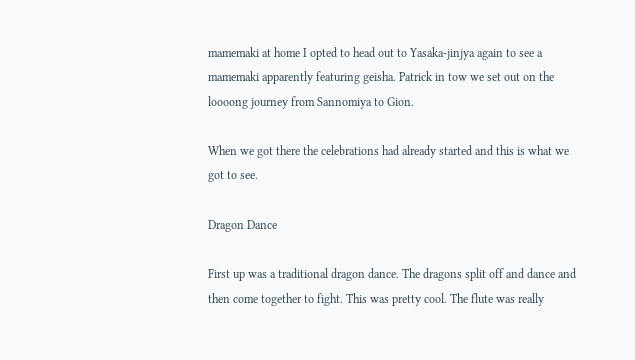mamemaki at home I opted to head out to Yasaka-jinjya again to see a mamemaki apparently featuring geisha. Patrick in tow we set out on the loooong journey from Sannomiya to Gion.

When we got there the celebrations had already started and this is what we got to see.

Dragon Dance

First up was a traditional dragon dance. The dragons split off and dance and then come together to fight. This was pretty cool. The flute was really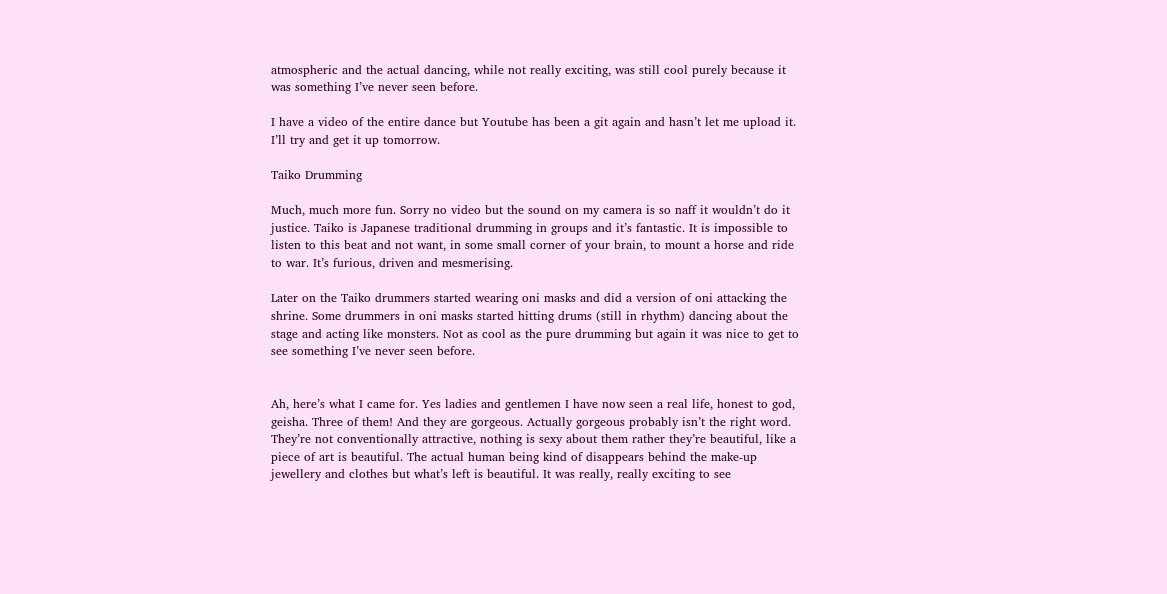atmospheric and the actual dancing, while not really exciting, was still cool purely because it was something I’ve never seen before.

I have a video of the entire dance but Youtube has been a git again and hasn’t let me upload it. I’ll try and get it up tomorrow.

Taiko Drumming

Much, much more fun. Sorry no video but the sound on my camera is so naff it wouldn’t do it justice. Taiko is Japanese traditional drumming in groups and it’s fantastic. It is impossible to listen to this beat and not want, in some small corner of your brain, to mount a horse and ride to war. It’s furious, driven and mesmerising.

Later on the Taiko drummers started wearing oni masks and did a version of oni attacking the shrine. Some drummers in oni masks started hitting drums (still in rhythm) dancing about the stage and acting like monsters. Not as cool as the pure drumming but again it was nice to get to see something I’ve never seen before.


Ah, here’s what I came for. Yes ladies and gentlemen I have now seen a real life, honest to god, geisha. Three of them! And they are gorgeous. Actually gorgeous probably isn’t the right word. They’re not conventionally attractive, nothing is sexy about them rather they’re beautiful, like a piece of art is beautiful. The actual human being kind of disappears behind the make-up jewellery and clothes but what’s left is beautiful. It was really, really exciting to see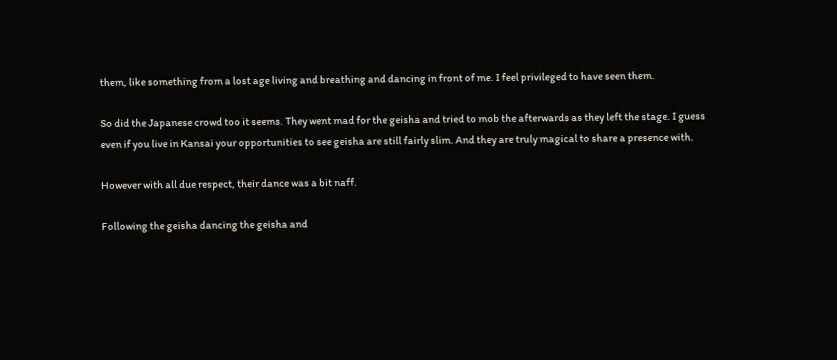them, like something from a lost age living and breathing and dancing in front of me. I feel privileged to have seen them.

So did the Japanese crowd too it seems. They went mad for the geisha and tried to mob the afterwards as they left the stage. I guess even if you live in Kansai your opportunities to see geisha are still fairly slim. And they are truly magical to share a presence with.

However with all due respect, their dance was a bit naff.

Following the geisha dancing the geisha and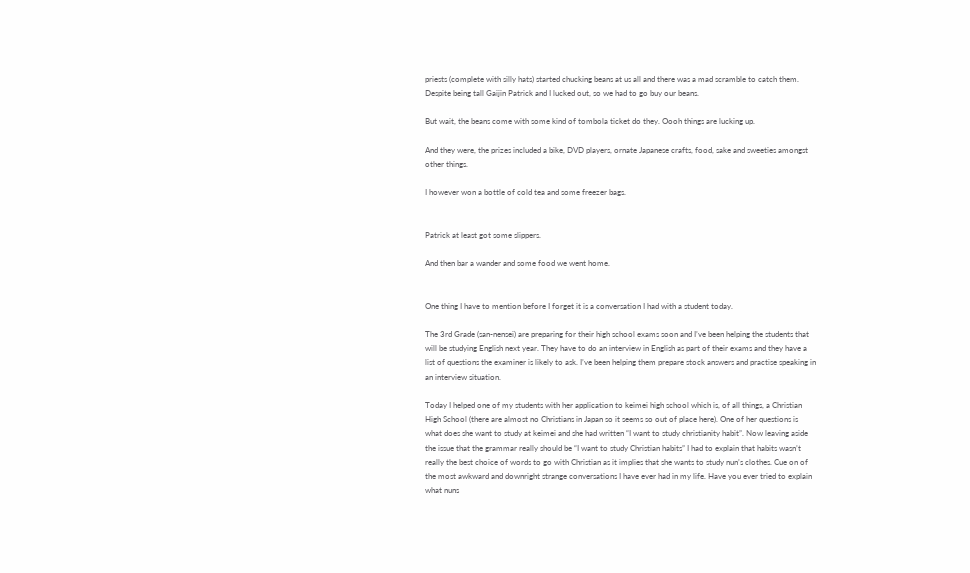priests (complete with silly hats) started chucking beans at us all and there was a mad scramble to catch them. Despite being tall Gaijin Patrick and I lucked out, so we had to go buy our beans.

But wait, the beans come with some kind of tombola ticket do they. Oooh things are lucking up.

And they were, the prizes included a bike, DVD players, ornate Japanese crafts, food, sake and sweeties amongst other things.

I however won a bottle of cold tea and some freezer bags.


Patrick at least got some slippers.

And then bar a wander and some food we went home.


One thing I have to mention before I forget it is a conversation I had with a student today.

The 3rd Grade (san-nensei) are preparing for their high school exams soon and I’ve been helping the students that will be studying English next year. They have to do an interview in English as part of their exams and they have a list of questions the examiner is likely to ask. I’ve been helping them prepare stock answers and practise speaking in an interview situation.

Today I helped one of my students with her application to keimei high school which is, of all things, a Christian High School (there are almost no Christians in Japan so it seems so out of place here). One of her questions is what does she want to study at keimei and she had written “I want to study christianity habit”. Now leaving aside the issue that the grammar really should be “I want to study Christian habits” I had to explain that habits wasn’t really the best choice of words to go with Christian as it implies that she wants to study nun’s clothes. Cue on of the most awkward and downright strange conversations I have ever had in my life. Have you ever tried to explain what nuns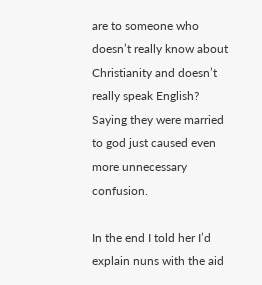are to someone who doesn’t really know about Christianity and doesn’t really speak English? Saying they were married to god just caused even more unnecessary confusion.

In the end I told her I’d explain nuns with the aid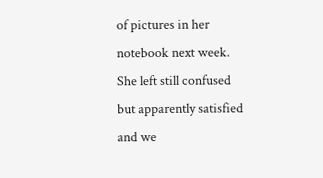of pictures in her notebook next week. She left still confused but apparently satisfied and we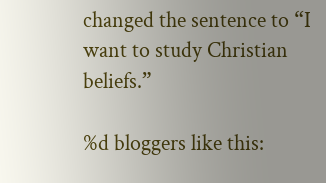changed the sentence to “I want to study Christian beliefs.”

%d bloggers like this: